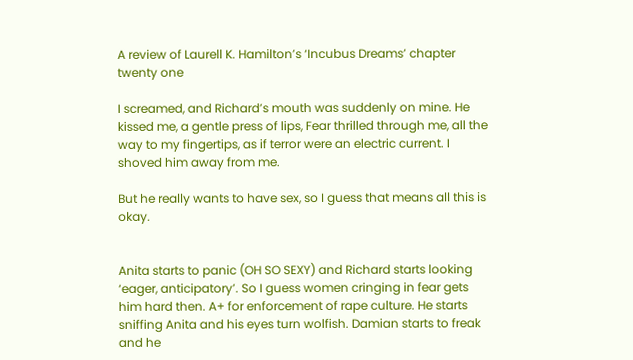A review of Laurell K. Hamilton’s ‘Incubus Dreams’ chapter twenty one

I screamed, and Richard’s mouth was suddenly on mine. He kissed me, a gentle press of lips, Fear thrilled through me, all the way to my fingertips, as if terror were an electric current. I shoved him away from me.

But he really wants to have sex, so I guess that means all this is okay.


Anita starts to panic (OH SO SEXY) and Richard starts looking ‘eager, anticipatory’. So I guess women cringing in fear gets him hard then. A+ for enforcement of rape culture. He starts sniffing Anita and his eyes turn wolfish. Damian starts to freak and he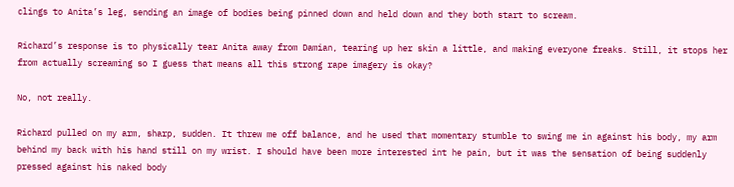clings to Anita’s leg, sending an image of bodies being pinned down and held down and they both start to scream.

Richard’s response is to physically tear Anita away from Damian, tearing up her skin a little, and making everyone freaks. Still, it stops her from actually screaming so I guess that means all this strong rape imagery is okay?

No, not really.

Richard pulled on my arm, sharp, sudden. It threw me off balance, and he used that momentary stumble to swing me in against his body, my arm behind my back with his hand still on my wrist. I should have been more interested int he pain, but it was the sensation of being suddenly pressed against his naked body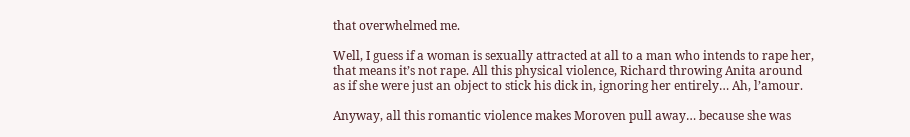that overwhelmed me.

Well, I guess if a woman is sexually attracted at all to a man who intends to rape her, that means it’s not rape. All this physical violence, Richard throwing Anita around as if she were just an object to stick his dick in, ignoring her entirely… Ah, l’amour.

Anyway, all this romantic violence makes Moroven pull away… because she was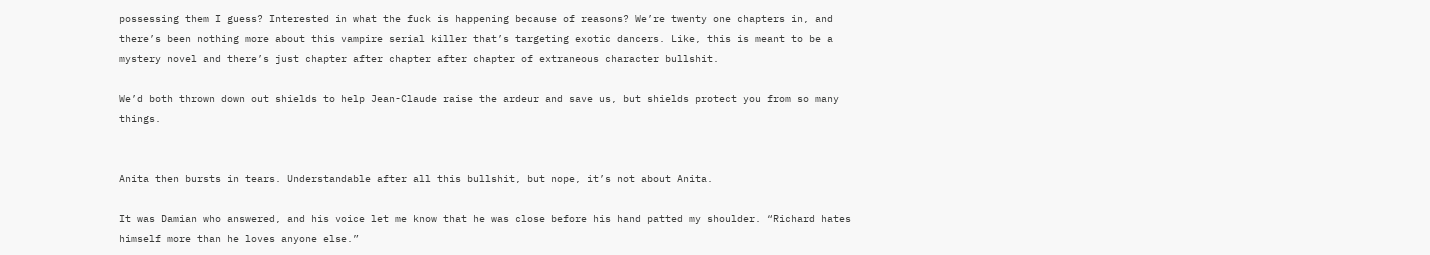possessing them I guess? Interested in what the fuck is happening because of reasons? We’re twenty one chapters in, and there’s been nothing more about this vampire serial killer that’s targeting exotic dancers. Like, this is meant to be a mystery novel and there’s just chapter after chapter after chapter of extraneous character bullshit.

We’d both thrown down out shields to help Jean-Claude raise the ardeur and save us, but shields protect you from so many things.


Anita then bursts in tears. Understandable after all this bullshit, but nope, it’s not about Anita.

It was Damian who answered, and his voice let me know that he was close before his hand patted my shoulder. “Richard hates himself more than he loves anyone else.”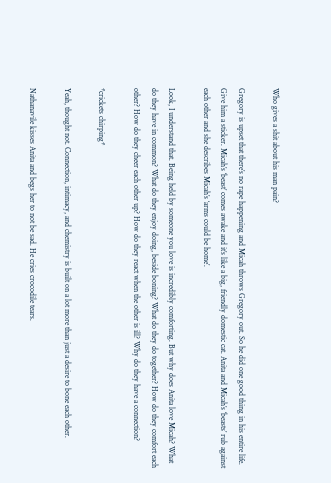Who gives a shit about his man pain?

Gregory is upset that there’s no rape happening and Micah throws Gregory out. So he did one good thing in his entire life. Give him a sticker. Micah’s ‘beast’ comes awake and it’s like a big, friendly domestic cat. Anita and Micah’s ‘beasts’ rub against each other and she describes Micah’s ‘arms could be home’.

Look, I understand that. Being held by someone you love is incredibly comforting. But why does Anita love Micah? What do they have in common? What do they enjoy doing, beside boning? What do they do together? How do they comfort each other? How do they cheer each other up? How do they react when the other is ill? Why do they have a connection?

*crickets chirping*

Yeah, thought not. Connection, intimacy, and chemistry is built on a lot more than just a desire to bone each other.

Nathanavile kisses Anita and begs her to not be sad. He cries crocodile tears.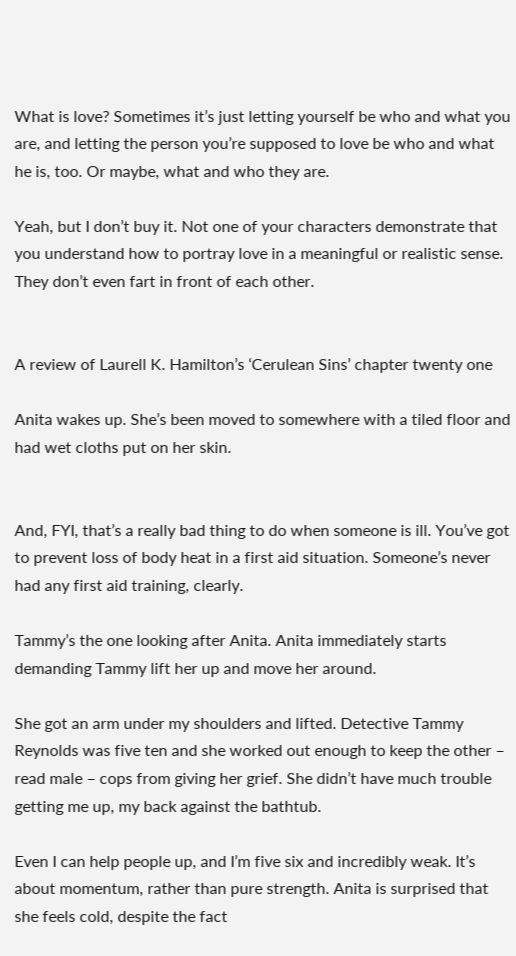What is love? Sometimes it’s just letting yourself be who and what you are, and letting the person you’re supposed to love be who and what he is, too. Or maybe, what and who they are.

Yeah, but I don’t buy it. Not one of your characters demonstrate that you understand how to portray love in a meaningful or realistic sense. They don’t even fart in front of each other.


A review of Laurell K. Hamilton’s ‘Cerulean Sins’ chapter twenty one

Anita wakes up. She’s been moved to somewhere with a tiled floor and had wet cloths put on her skin.


And, FYI, that’s a really bad thing to do when someone is ill. You’ve got to prevent loss of body heat in a first aid situation. Someone’s never had any first aid training, clearly.

Tammy’s the one looking after Anita. Anita immediately starts demanding Tammy lift her up and move her around.

She got an arm under my shoulders and lifted. Detective Tammy Reynolds was five ten and she worked out enough to keep the other – read male – cops from giving her grief. She didn’t have much trouble getting me up, my back against the bathtub.

Even I can help people up, and I’m five six and incredibly weak. It’s about momentum, rather than pure strength. Anita is surprised that she feels cold, despite the fact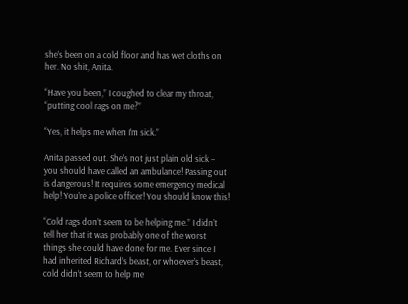she’s been on a cold floor and has wet cloths on her. No shit, Anita.

“Have you been,” I coughed to clear my throat, “putting cool rags on me?”

“Yes, it helps me when I’m sick.”

Anita passed out. She’s not just plain old sick – you should have called an ambulance! Passing out is dangerous! It requires some emergency medical help! You’re a police officer! You should know this!

“Cold rags don’t seem to be helping me.” I didn’t tell her that it was probably one of the worst things she could have done for me. Ever since I had inherited Richard’s beast, or whoever’s beast, cold didn’t seem to help me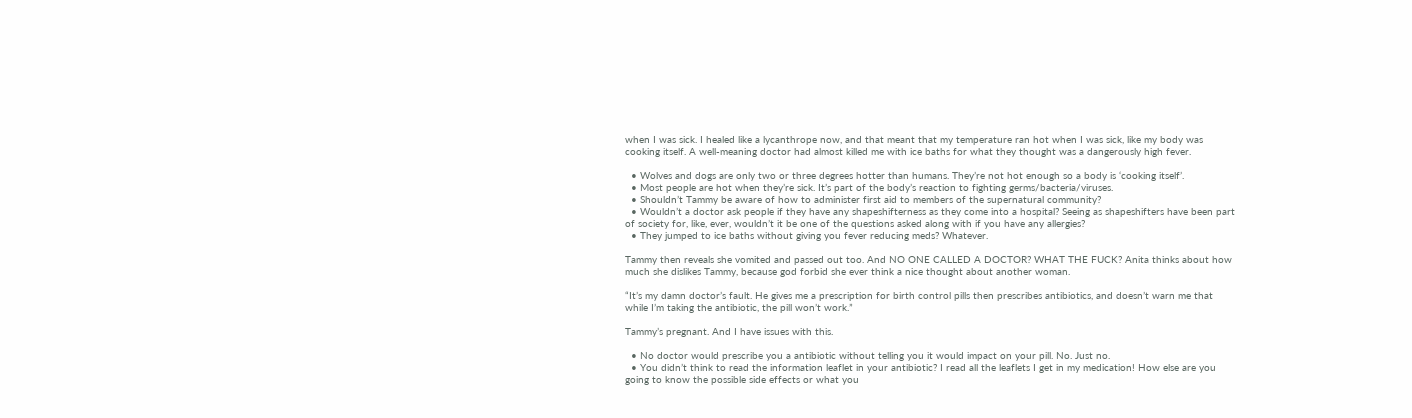when I was sick. I healed like a lycanthrope now, and that meant that my temperature ran hot when I was sick, like my body was cooking itself. A well-meaning doctor had almost killed me with ice baths for what they thought was a dangerously high fever.

  • Wolves and dogs are only two or three degrees hotter than humans. They’re not hot enough so a body is ‘cooking itself’.
  • Most people are hot when they’re sick. It’s part of the body’s reaction to fighting germs/bacteria/viruses.
  • Shouldn’t Tammy be aware of how to administer first aid to members of the supernatural community?
  • Wouldn’t a doctor ask people if they have any shapeshifterness as they come into a hospital? Seeing as shapeshifters have been part of society for, like, ever, wouldn’t it be one of the questions asked along with if you have any allergies?
  • They jumped to ice baths without giving you fever reducing meds? Whatever.

Tammy then reveals she vomited and passed out too. And NO ONE CALLED A DOCTOR? WHAT THE FUCK? Anita thinks about how much she dislikes Tammy, because god forbid she ever think a nice thought about another woman.

“It’s my damn doctor’s fault. He gives me a prescription for birth control pills then prescribes antibiotics, and doesn’t warn me that while I’m taking the antibiotic, the pill won’t work.”

Tammy’s pregnant. And I have issues with this.

  • No doctor would prescribe you a antibiotic without telling you it would impact on your pill. No. Just no.
  • You didn’t think to read the information leaflet in your antibiotic? I read all the leaflets I get in my medication! How else are you going to know the possible side effects or what you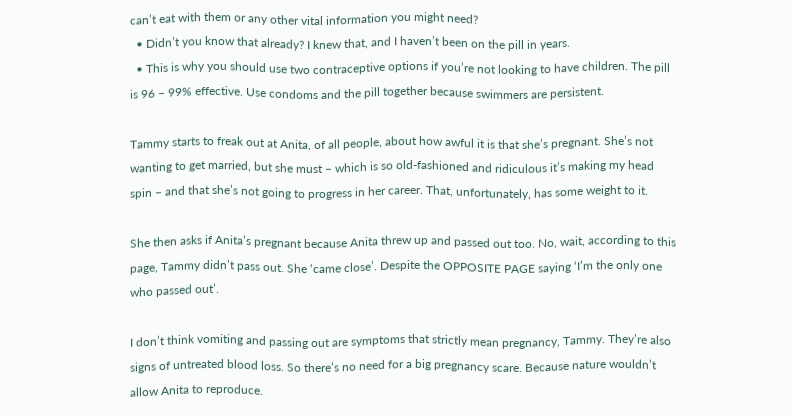can’t eat with them or any other vital information you might need?
  • Didn’t you know that already? I knew that, and I haven’t been on the pill in years.
  • This is why you should use two contraceptive options if you’re not looking to have children. The pill is 96 – 99% effective. Use condoms and the pill together because swimmers are persistent.

Tammy starts to freak out at Anita, of all people, about how awful it is that she’s pregnant. She’s not wanting to get married, but she must – which is so old-fashioned and ridiculous it’s making my head spin – and that she’s not going to progress in her career. That, unfortunately, has some weight to it.

She then asks if Anita’s pregnant because Anita threw up and passed out too. No, wait, according to this page, Tammy didn’t pass out. She ‘came close’. Despite the OPPOSITE PAGE saying ‘I’m the only one who passed out’.

I don’t think vomiting and passing out are symptoms that strictly mean pregnancy, Tammy. They’re also signs of untreated blood loss. So there’s no need for a big pregnancy scare. Because nature wouldn’t allow Anita to reproduce.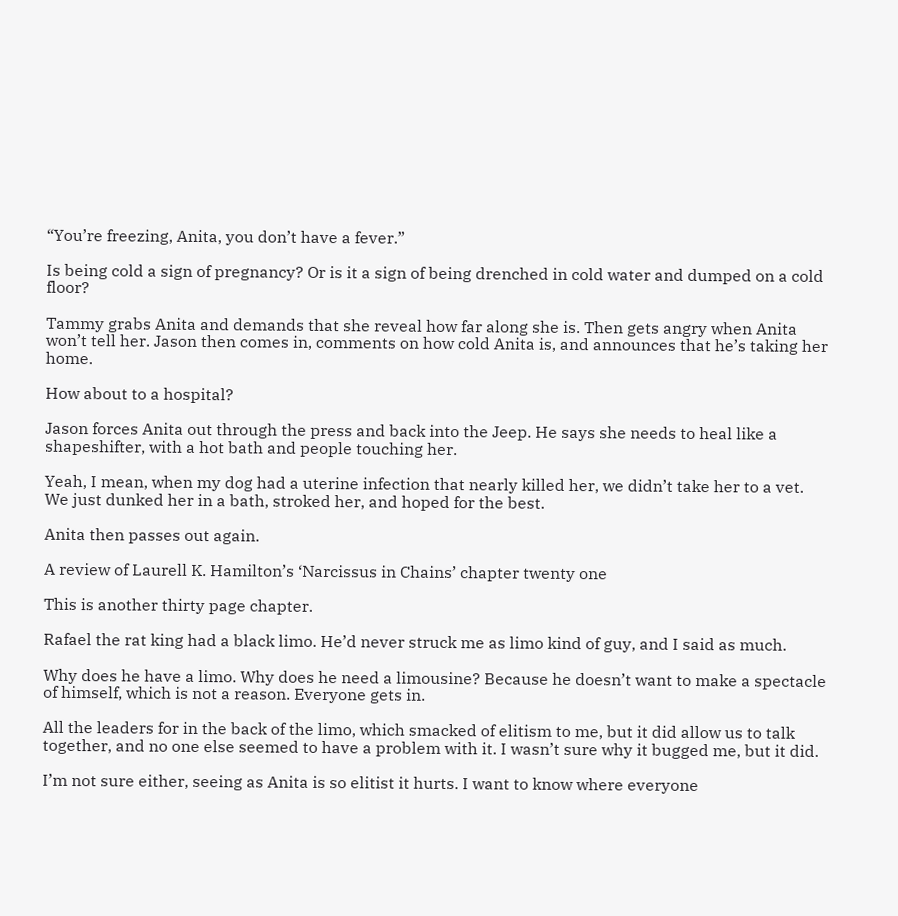“You’re freezing, Anita, you don’t have a fever.”

Is being cold a sign of pregnancy? Or is it a sign of being drenched in cold water and dumped on a cold floor?

Tammy grabs Anita and demands that she reveal how far along she is. Then gets angry when Anita won’t tell her. Jason then comes in, comments on how cold Anita is, and announces that he’s taking her home.

How about to a hospital?

Jason forces Anita out through the press and back into the Jeep. He says she needs to heal like a shapeshifter, with a hot bath and people touching her.

Yeah, I mean, when my dog had a uterine infection that nearly killed her, we didn’t take her to a vet. We just dunked her in a bath, stroked her, and hoped for the best.

Anita then passes out again.

A review of Laurell K. Hamilton’s ‘Narcissus in Chains’ chapter twenty one

This is another thirty page chapter.

Rafael the rat king had a black limo. He’d never struck me as limo kind of guy, and I said as much.

Why does he have a limo. Why does he need a limousine? Because he doesn’t want to make a spectacle of himself, which is not a reason. Everyone gets in.

All the leaders for in the back of the limo, which smacked of elitism to me, but it did allow us to talk together, and no one else seemed to have a problem with it. I wasn’t sure why it bugged me, but it did.

I’m not sure either, seeing as Anita is so elitist it hurts. I want to know where everyone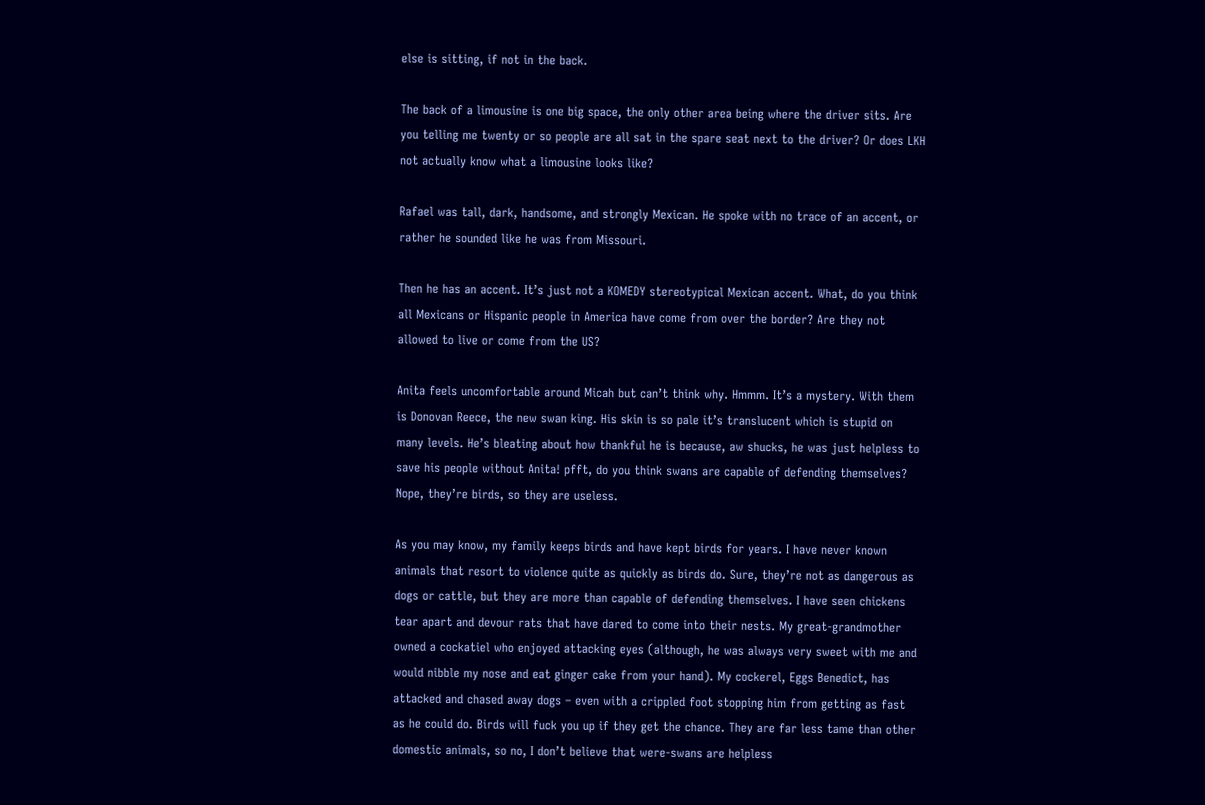else is sitting, if not in the back.

The back of a limousine is one big space, the only other area being where the driver sits. Are you telling me twenty or so people are all sat in the spare seat next to the driver? Or does LKH not actually know what a limousine looks like?

Rafael was tall, dark, handsome, and strongly Mexican. He spoke with no trace of an accent, or rather he sounded like he was from Missouri.

Then he has an accent. It’s just not a KOMEDY stereotypical Mexican accent. What, do you think all Mexicans or Hispanic people in America have come from over the border? Are they not allowed to live or come from the US?

Anita feels uncomfortable around Micah but can’t think why. Hmmm. It’s a mystery. With them is Donovan Reece, the new swan king. His skin is so pale it’s translucent which is stupid on many levels. He’s bleating about how thankful he is because, aw shucks, he was just helpless to save his people without Anita! pfft, do you think swans are capable of defending themselves? Nope, they’re birds, so they are useless.

As you may know, my family keeps birds and have kept birds for years. I have never known animals that resort to violence quite as quickly as birds do. Sure, they’re not as dangerous as dogs or cattle, but they are more than capable of defending themselves. I have seen chickens tear apart and devour rats that have dared to come into their nests. My great-grandmother owned a cockatiel who enjoyed attacking eyes (although, he was always very sweet with me and would nibble my nose and eat ginger cake from your hand). My cockerel, Eggs Benedict, has attacked and chased away dogs – even with a crippled foot stopping him from getting as fast as he could do. Birds will fuck you up if they get the chance. They are far less tame than other domestic animals, so no, I don’t believe that were-swans are helpless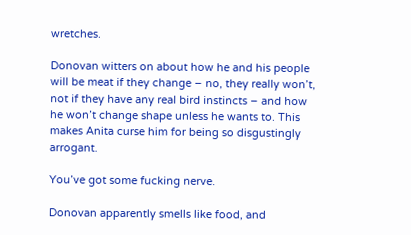wretches.

Donovan witters on about how he and his people will be meat if they change – no, they really won’t, not if they have any real bird instincts – and how he won’t change shape unless he wants to. This makes Anita curse him for being so disgustingly arrogant.

You’ve got some fucking nerve.

Donovan apparently smells like food, and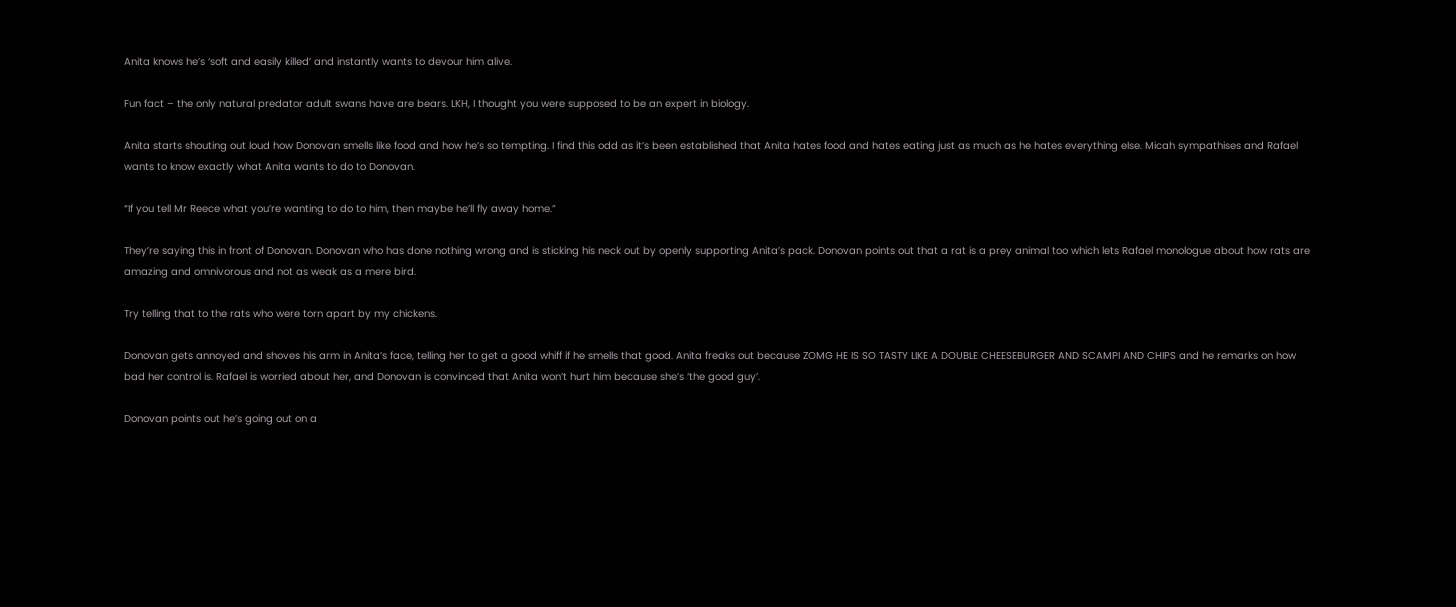Anita knows he’s ‘soft and easily killed’ and instantly wants to devour him alive.

Fun fact – the only natural predator adult swans have are bears. LKH, I thought you were supposed to be an expert in biology.

Anita starts shouting out loud how Donovan smells like food and how he’s so tempting. I find this odd as it’s been established that Anita hates food and hates eating just as much as he hates everything else. Micah sympathises and Rafael wants to know exactly what Anita wants to do to Donovan.

“If you tell Mr Reece what you’re wanting to do to him, then maybe he’ll fly away home.”

They’re saying this in front of Donovan. Donovan who has done nothing wrong and is sticking his neck out by openly supporting Anita’s pack. Donovan points out that a rat is a prey animal too which lets Rafael monologue about how rats are amazing and omnivorous and not as weak as a mere bird.

Try telling that to the rats who were torn apart by my chickens.

Donovan gets annoyed and shoves his arm in Anita’s face, telling her to get a good whiff if he smells that good. Anita freaks out because ZOMG HE IS SO TASTY LIKE A DOUBLE CHEESEBURGER AND SCAMPI AND CHIPS and he remarks on how bad her control is. Rafael is worried about her, and Donovan is convinced that Anita won’t hurt him because she’s ‘the good guy’.

Donovan points out he’s going out on a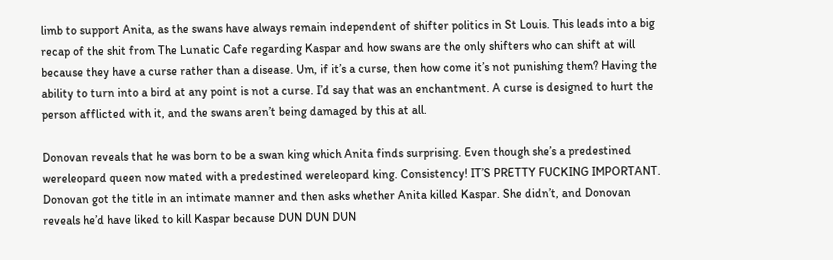limb to support Anita, as the swans have always remain independent of shifter politics in St Louis. This leads into a big recap of the shit from The Lunatic Cafe regarding Kaspar and how swans are the only shifters who can shift at will because they have a curse rather than a disease. Um, if it’s a curse, then how come it’s not punishing them? Having the ability to turn into a bird at any point is not a curse. I’d say that was an enchantment. A curse is designed to hurt the person afflicted with it, and the swans aren’t being damaged by this at all.

Donovan reveals that he was born to be a swan king which Anita finds surprising. Even though she’s a predestined wereleopard queen now mated with a predestined wereleopard king. Consistency! IT’S PRETTY FUCKING IMPORTANT. Donovan got the title in an intimate manner and then asks whether Anita killed Kaspar. She didn’t, and Donovan reveals he’d have liked to kill Kaspar because DUN DUN DUN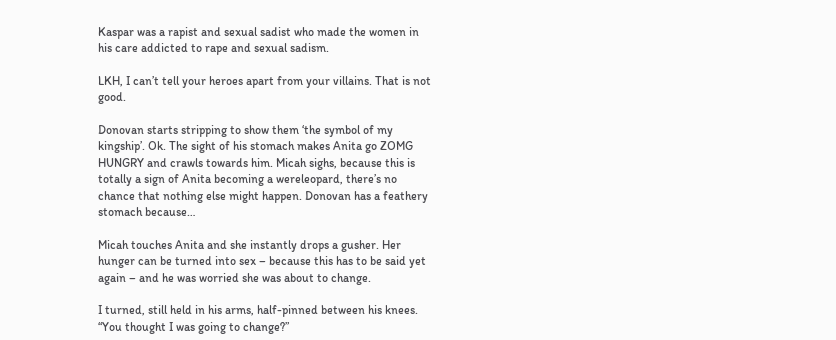Kaspar was a rapist and sexual sadist who made the women in his care addicted to rape and sexual sadism.

LKH, I can’t tell your heroes apart from your villains. That is not good.

Donovan starts stripping to show them ‘the symbol of my kingship’. Ok. The sight of his stomach makes Anita go ZOMG HUNGRY and crawls towards him. Micah sighs, because this is totally a sign of Anita becoming a wereleopard, there’s no chance that nothing else might happen. Donovan has a feathery stomach because…

Micah touches Anita and she instantly drops a gusher. Her hunger can be turned into sex – because this has to be said yet again – and he was worried she was about to change.

I turned, still held in his arms, half-pinned between his knees. “You thought I was going to change?”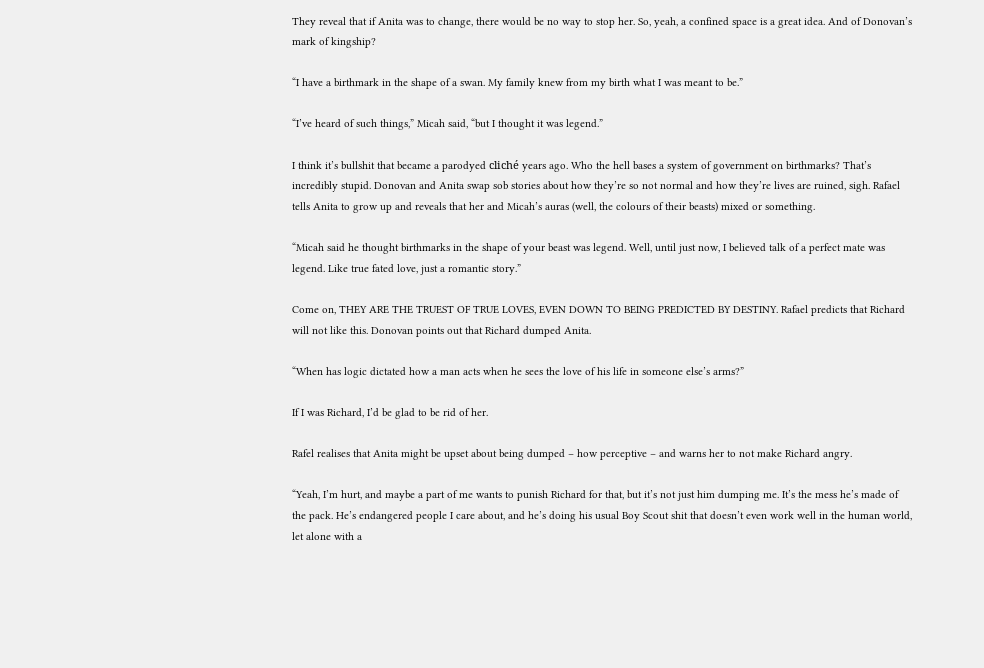They reveal that if Anita was to change, there would be no way to stop her. So, yeah, a confined space is a great idea. And of Donovan’s mark of kingship?

“I have a birthmark in the shape of a swan. My family knew from my birth what I was meant to be.”

“I’ve heard of such things,” Micah said, “but I thought it was legend.”

I think it’s bullshit that became a parodyed cliché years ago. Who the hell bases a system of government on birthmarks? That’s incredibly stupid. Donovan and Anita swap sob stories about how they’re so not normal and how they’re lives are ruined, sigh. Rafael tells Anita to grow up and reveals that her and Micah’s auras (well, the colours of their beasts) mixed or something.

“Micah said he thought birthmarks in the shape of your beast was legend. Well, until just now, I believed talk of a perfect mate was legend. Like true fated love, just a romantic story.”

Come on, THEY ARE THE TRUEST OF TRUE LOVES, EVEN DOWN TO BEING PREDICTED BY DESTINY. Rafael predicts that Richard will not like this. Donovan points out that Richard dumped Anita.

“When has logic dictated how a man acts when he sees the love of his life in someone else’s arms?”

If I was Richard, I’d be glad to be rid of her.

Rafel realises that Anita might be upset about being dumped – how perceptive – and warns her to not make Richard angry.

“Yeah, I’m hurt, and maybe a part of me wants to punish Richard for that, but it’s not just him dumping me. It’s the mess he’s made of the pack. He’s endangered people I care about, and he’s doing his usual Boy Scout shit that doesn’t even work well in the human world, let alone with a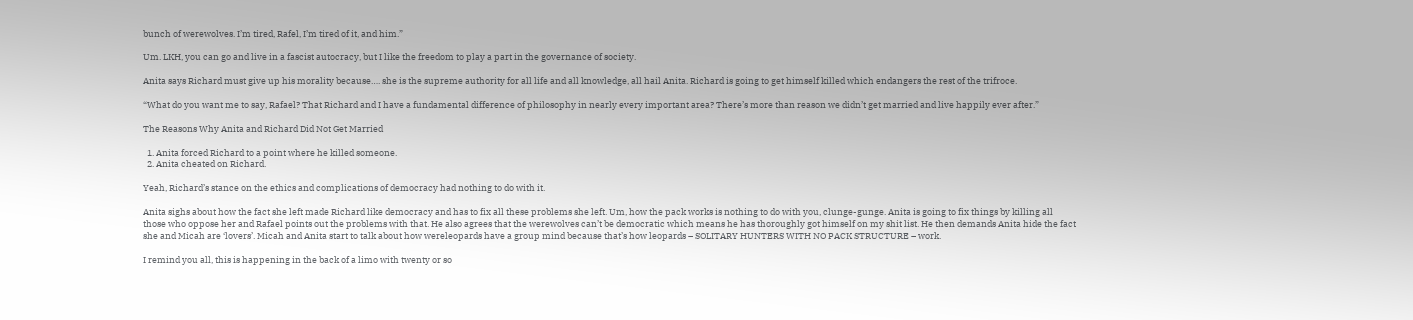bunch of werewolves. I’m tired, Rafel, I’m tired of it, and him.”

Um. LKH, you can go and live in a fascist autocracy, but I like the freedom to play a part in the governance of society.

Anita says Richard must give up his morality because…. she is the supreme authority for all life and all knowledge, all hail Anita. Richard is going to get himself killed which endangers the rest of the trifroce.

“What do you want me to say, Rafael? That Richard and I have a fundamental difference of philosophy in nearly every important area? There’s more than reason we didn’t get married and live happily ever after.”

The Reasons Why Anita and Richard Did Not Get Married

  1. Anita forced Richard to a point where he killed someone.
  2. Anita cheated on Richard.

Yeah, Richard’s stance on the ethics and complications of democracy had nothing to do with it.

Anita sighs about how the fact she left made Richard like democracy and has to fix all these problems she left. Um, how the pack works is nothing to do with you, clunge-gunge. Anita is going to fix things by killing all those who oppose her and Rafael points out the problems with that. He also agrees that the werewolves can’t be democratic which means he has thoroughly got himself on my shit list. He then demands Anita hide the fact she and Micah are ‘lovers’. Micah and Anita start to talk about how wereleopards have a group mind because that’s how leopards – SOLITARY HUNTERS WITH NO PACK STRUCTURE – work.

I remind you all, this is happening in the back of a limo with twenty or so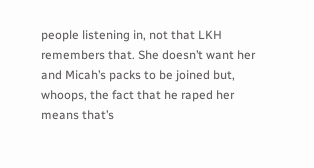people listening in, not that LKH remembers that. She doesn’t want her and Micah’s packs to be joined but, whoops, the fact that he raped her means that’s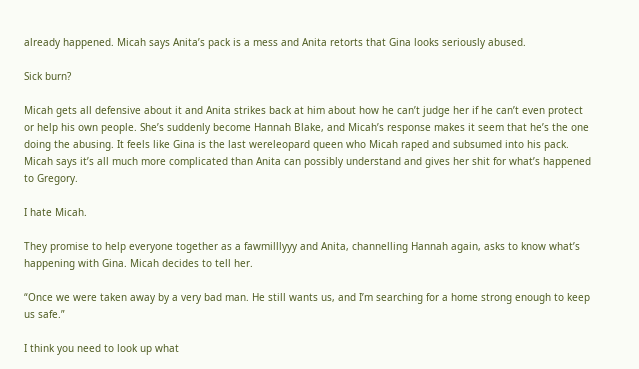already happened. Micah says Anita’s pack is a mess and Anita retorts that Gina looks seriously abused.

Sick burn?

Micah gets all defensive about it and Anita strikes back at him about how he can’t judge her if he can’t even protect or help his own people. She’s suddenly become Hannah Blake, and Micah’s response makes it seem that he’s the one doing the abusing. It feels like Gina is the last wereleopard queen who Micah raped and subsumed into his pack. Micah says it’s all much more complicated than Anita can possibly understand and gives her shit for what’s happened to Gregory.

I hate Micah.

They promise to help everyone together as a fawmilllyyy and Anita, channelling Hannah again, asks to know what’s happening with Gina. Micah decides to tell her.

“Once we were taken away by a very bad man. He still wants us, and I’m searching for a home strong enough to keep us safe.”

I think you need to look up what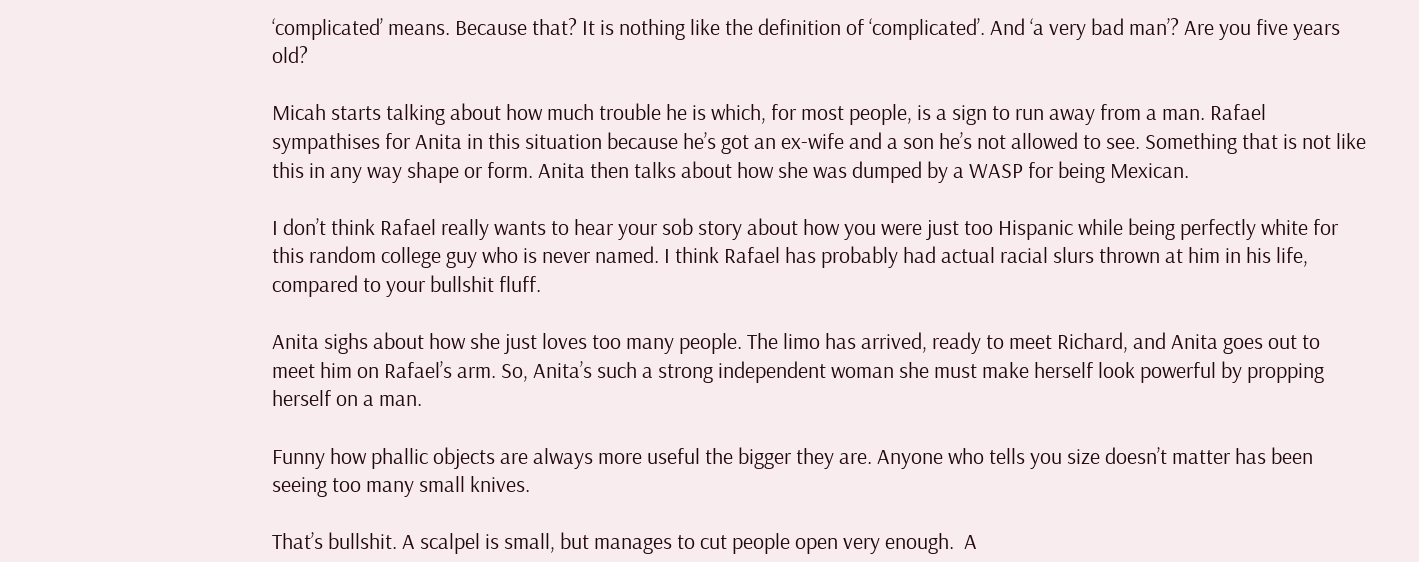‘complicated’ means. Because that? It is nothing like the definition of ‘complicated’. And ‘a very bad man’? Are you five years old?

Micah starts talking about how much trouble he is which, for most people, is a sign to run away from a man. Rafael sympathises for Anita in this situation because he’s got an ex-wife and a son he’s not allowed to see. Something that is not like this in any way shape or form. Anita then talks about how she was dumped by a WASP for being Mexican.

I don’t think Rafael really wants to hear your sob story about how you were just too Hispanic while being perfectly white for this random college guy who is never named. I think Rafael has probably had actual racial slurs thrown at him in his life, compared to your bullshit fluff.

Anita sighs about how she just loves too many people. The limo has arrived, ready to meet Richard, and Anita goes out to meet him on Rafael’s arm. So, Anita’s such a strong independent woman she must make herself look powerful by propping herself on a man.

Funny how phallic objects are always more useful the bigger they are. Anyone who tells you size doesn’t matter has been seeing too many small knives.

That’s bullshit. A scalpel is small, but manages to cut people open very enough.  A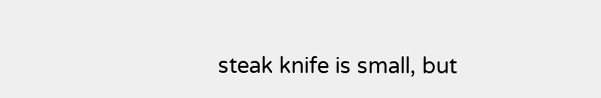steak knife is small, but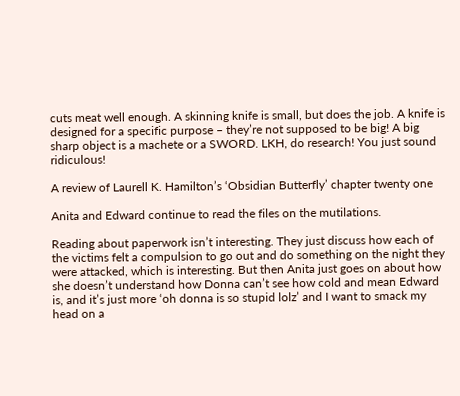cuts meat well enough. A skinning knife is small, but does the job. A knife is designed for a specific purpose – they’re not supposed to be big! A big sharp object is a machete or a SWORD. LKH, do research! You just sound ridiculous!

A review of Laurell K. Hamilton’s ‘Obsidian Butterfly’ chapter twenty one

Anita and Edward continue to read the files on the mutilations.

Reading about paperwork isn’t interesting. They just discuss how each of the victims felt a compulsion to go out and do something on the night they were attacked, which is interesting. But then Anita just goes on about how she doesn’t understand how Donna can’t see how cold and mean Edward is, and it’s just more ‘oh donna is so stupid lolz’ and I want to smack my head on a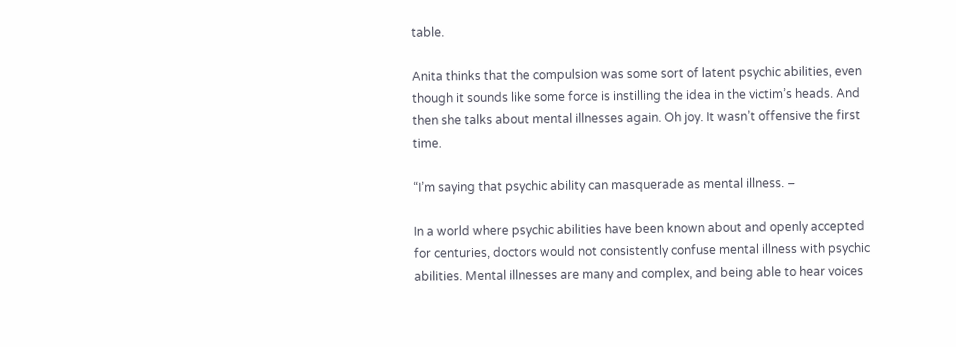table.

Anita thinks that the compulsion was some sort of latent psychic abilities, even though it sounds like some force is instilling the idea in the victim’s heads. And then she talks about mental illnesses again. Oh joy. It wasn’t offensive the first time.

“I’m saying that psychic ability can masquerade as mental illness. –

In a world where psychic abilities have been known about and openly accepted for centuries, doctors would not consistently confuse mental illness with psychic abilities. Mental illnesses are many and complex, and being able to hear voices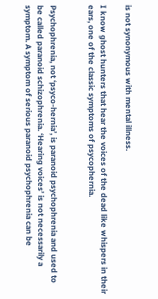is not synonymous with mental illness.

I know ghost hunters that hear the voices of the dead like whispers in their ears, one of the classic symptoms of psycophernia.


Psychophrenia, not ‘psyco-hernia’, is paranoid psychophrenia and used to be called paranoid schizophrenia. ‘Hearing voices’ is not necessarily a symptom. A symptom of serious paranoid psychophrenia can be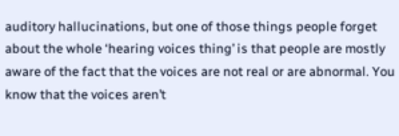auditory hallucinations, but one of those things people forget about the whole ‘hearing voices thing’ is that people are mostly aware of the fact that the voices are not real or are abnormal. You know that the voices aren’t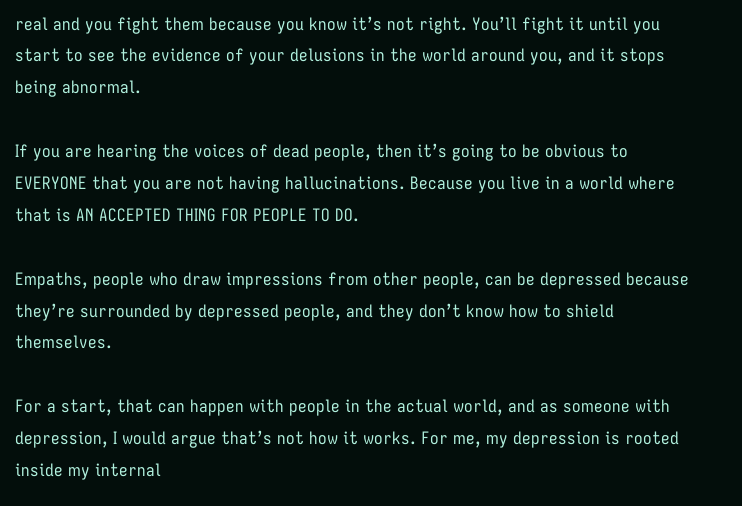real and you fight them because you know it’s not right. You’ll fight it until you start to see the evidence of your delusions in the world around you, and it stops being abnormal.

If you are hearing the voices of dead people, then it’s going to be obvious to EVERYONE that you are not having hallucinations. Because you live in a world where that is AN ACCEPTED THING FOR PEOPLE TO DO.

Empaths, people who draw impressions from other people, can be depressed because they’re surrounded by depressed people, and they don’t know how to shield themselves.

For a start, that can happen with people in the actual world, and as someone with depression, I would argue that’s not how it works. For me, my depression is rooted inside my internal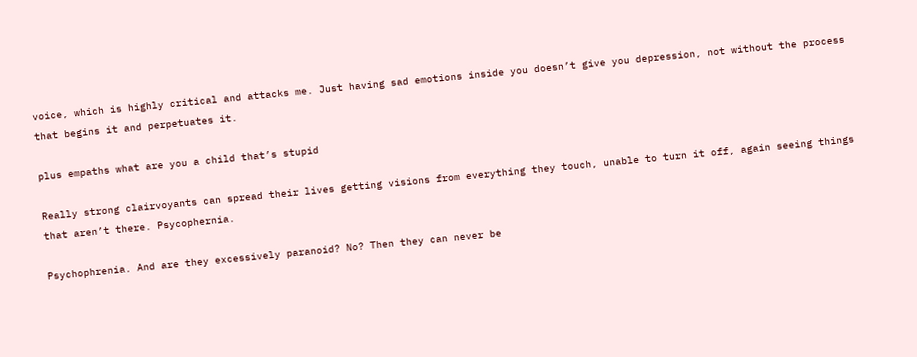voice, which is highly critical and attacks me. Just having sad emotions inside you doesn’t give you depression, not without the process that begins it and perpetuates it.

plus empaths what are you a child that’s stupid

Really strong clairvoyants can spread their lives getting visions from everything they touch, unable to turn it off, again seeing things that aren’t there. Psycophernia.

Psychophrenia. And are they excessively paranoid? No? Then they can never be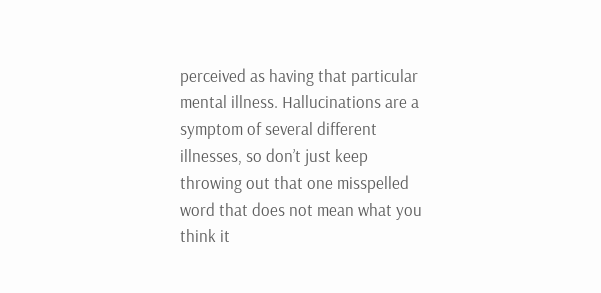perceived as having that particular mental illness. Hallucinations are a symptom of several different illnesses, so don’t just keep throwing out that one misspelled word that does not mean what you think it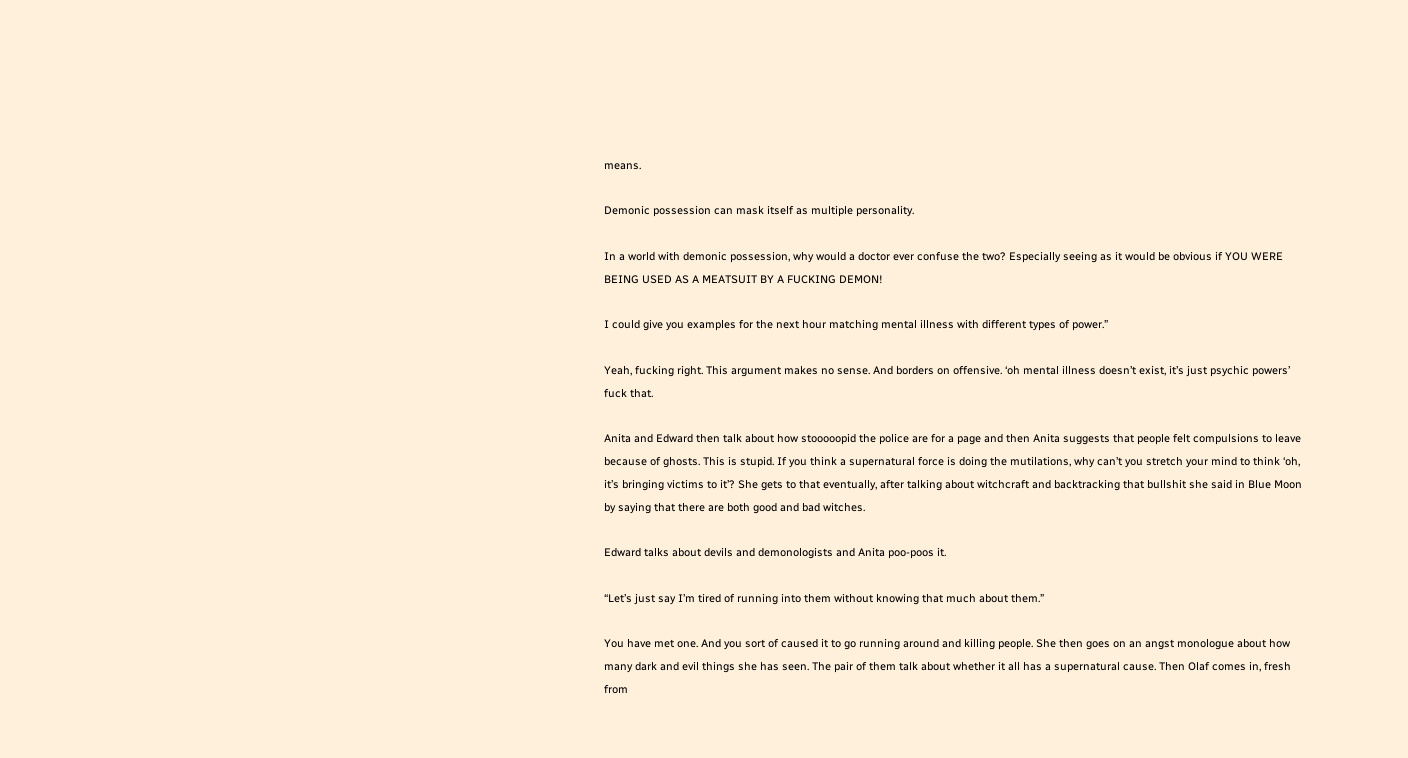means.

Demonic possession can mask itself as multiple personality.

In a world with demonic possession, why would a doctor ever confuse the two? Especially seeing as it would be obvious if YOU WERE BEING USED AS A MEATSUIT BY A FUCKING DEMON!

I could give you examples for the next hour matching mental illness with different types of power.”

Yeah, fucking right. This argument makes no sense. And borders on offensive. ‘oh mental illness doesn’t exist, it’s just psychic powers’ fuck that.

Anita and Edward then talk about how stooooopid the police are for a page and then Anita suggests that people felt compulsions to leave because of ghosts. This is stupid. If you think a supernatural force is doing the mutilations, why can’t you stretch your mind to think ‘oh, it’s bringing victims to it’? She gets to that eventually, after talking about witchcraft and backtracking that bullshit she said in Blue Moon by saying that there are both good and bad witches.

Edward talks about devils and demonologists and Anita poo-poos it.

“Let’s just say I’m tired of running into them without knowing that much about them.”

You have met one. And you sort of caused it to go running around and killing people. She then goes on an angst monologue about how many dark and evil things she has seen. The pair of them talk about whether it all has a supernatural cause. Then Olaf comes in, fresh from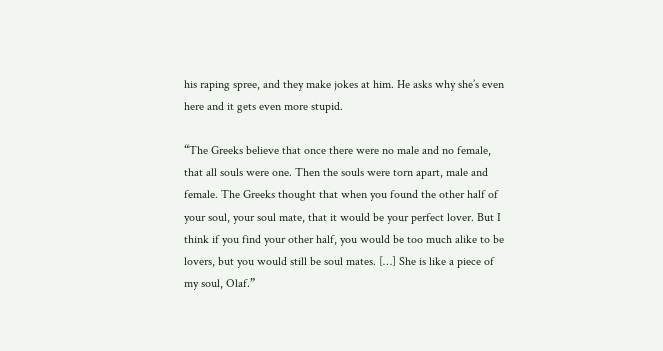his raping spree, and they make jokes at him. He asks why she’s even here and it gets even more stupid.

“The Greeks believe that once there were no male and no female, that all souls were one. Then the souls were torn apart, male and female. The Greeks thought that when you found the other half of your soul, your soul mate, that it would be your perfect lover. But I think if you find your other half, you would be too much alike to be lovers, but you would still be soul mates. […] She is like a piece of my soul, Olaf.”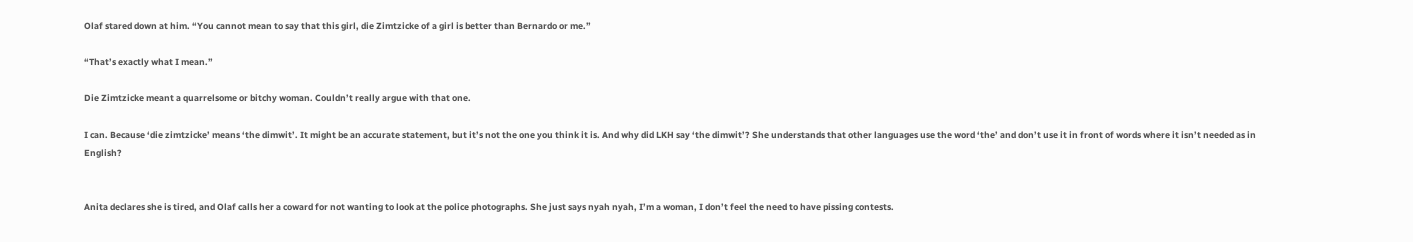Olaf stared down at him. “You cannot mean to say that this girl, die Zimtzicke of a girl is better than Bernardo or me.”

“That’s exactly what I mean.”

Die Zimtzicke meant a quarrelsome or bitchy woman. Couldn’t really argue with that one.

I can. Because ‘die zimtzicke’ means ‘the dimwit’. It might be an accurate statement, but it’s not the one you think it is. And why did LKH say ‘the dimwit’? She understands that other languages use the word ‘the’ and don’t use it in front of words where it isn’t needed as in English?


Anita declares she is tired, and Olaf calls her a coward for not wanting to look at the police photographs. She just says nyah nyah, I’m a woman, I don’t feel the need to have pissing contests.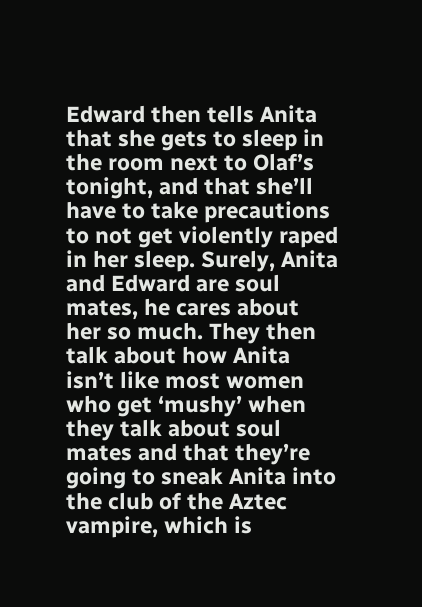Edward then tells Anita that she gets to sleep in the room next to Olaf’s tonight, and that she’ll have to take precautions to not get violently raped in her sleep. Surely, Anita and Edward are soul mates, he cares about her so much. They then talk about how Anita isn’t like most women who get ‘mushy’ when they talk about soul mates and that they’re going to sneak Anita into the club of the Aztec vampire, which is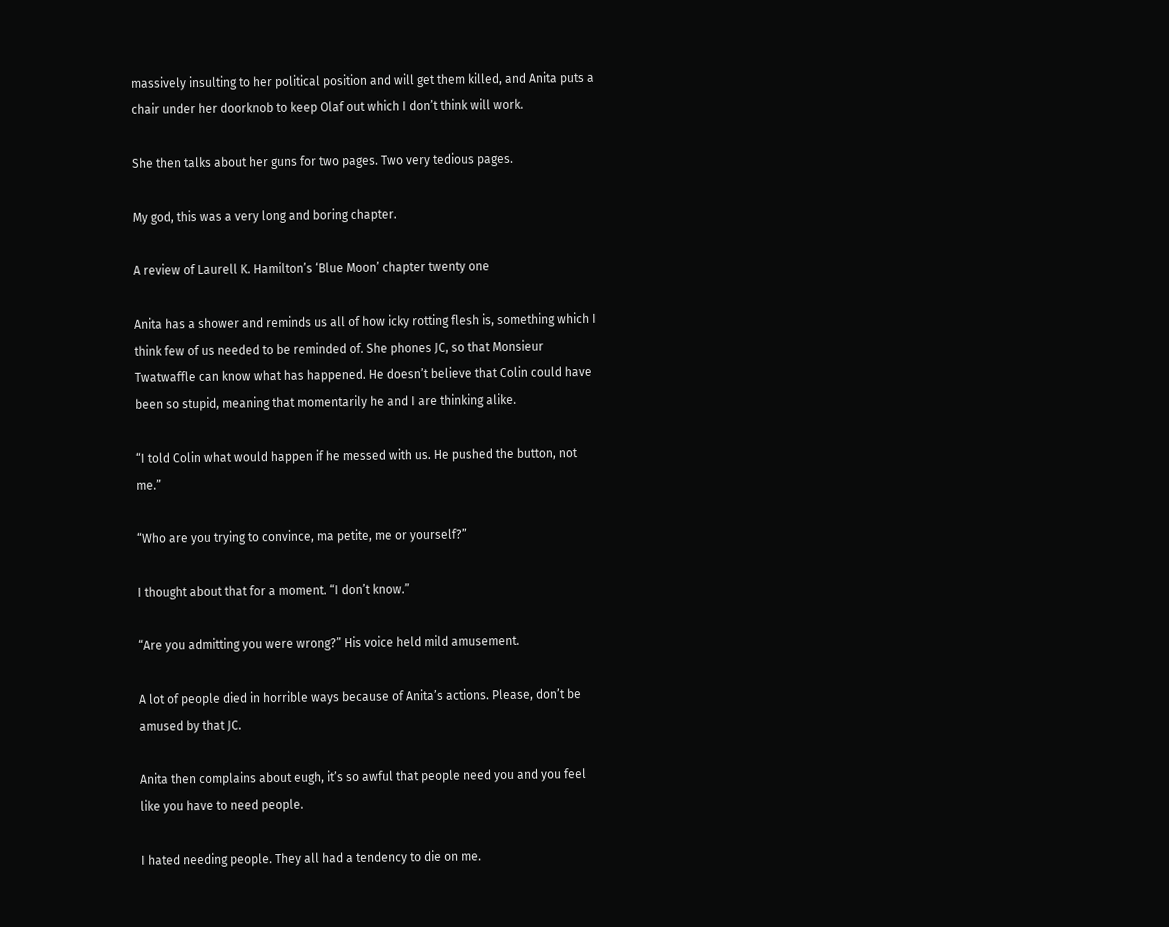massively insulting to her political position and will get them killed, and Anita puts a chair under her doorknob to keep Olaf out which I don’t think will work.

She then talks about her guns for two pages. Two very tedious pages.

My god, this was a very long and boring chapter.

A review of Laurell K. Hamilton’s ‘Blue Moon’ chapter twenty one

Anita has a shower and reminds us all of how icky rotting flesh is, something which I think few of us needed to be reminded of. She phones JC, so that Monsieur Twatwaffle can know what has happened. He doesn’t believe that Colin could have been so stupid, meaning that momentarily he and I are thinking alike.

“I told Colin what would happen if he messed with us. He pushed the button, not me.”

“Who are you trying to convince, ma petite, me or yourself?”

I thought about that for a moment. “I don’t know.”

“Are you admitting you were wrong?” His voice held mild amusement.

A lot of people died in horrible ways because of Anita’s actions. Please, don’t be amused by that JC.

Anita then complains about eugh, it’s so awful that people need you and you feel like you have to need people.

I hated needing people. They all had a tendency to die on me.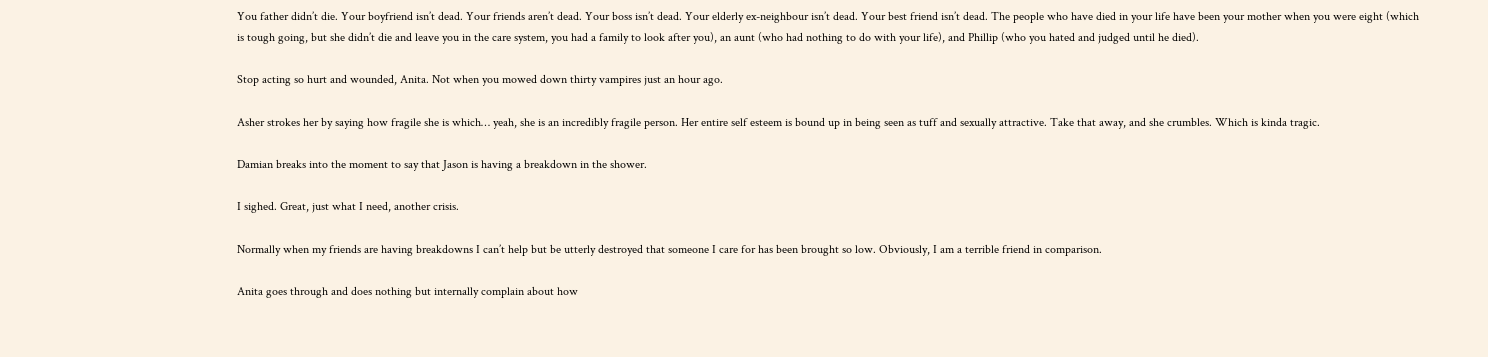You father didn’t die. Your boyfriend isn’t dead. Your friends aren’t dead. Your boss isn’t dead. Your elderly ex-neighbour isn’t dead. Your best friend isn’t dead. The people who have died in your life have been your mother when you were eight (which is tough going, but she didn’t die and leave you in the care system, you had a family to look after you), an aunt (who had nothing to do with your life), and Phillip (who you hated and judged until he died).

Stop acting so hurt and wounded, Anita. Not when you mowed down thirty vampires just an hour ago.

Asher strokes her by saying how fragile she is which… yeah, she is an incredibly fragile person. Her entire self esteem is bound up in being seen as tuff and sexually attractive. Take that away, and she crumbles. Which is kinda tragic.

Damian breaks into the moment to say that Jason is having a breakdown in the shower.

I sighed. Great, just what I need, another crisis.

Normally when my friends are having breakdowns I can’t help but be utterly destroyed that someone I care for has been brought so low. Obviously, I am a terrible friend in comparison.

Anita goes through and does nothing but internally complain about how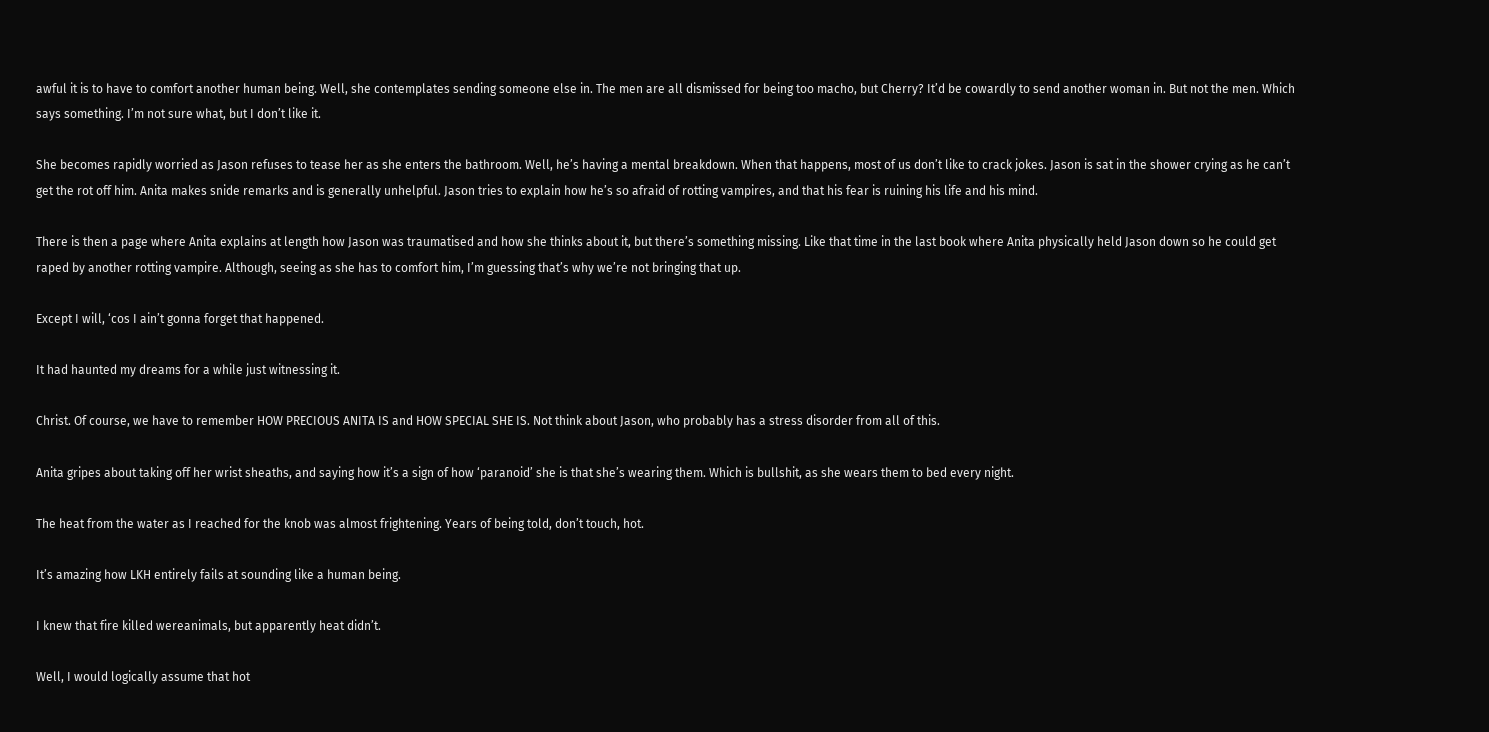awful it is to have to comfort another human being. Well, she contemplates sending someone else in. The men are all dismissed for being too macho, but Cherry? It’d be cowardly to send another woman in. But not the men. Which says something. I’m not sure what, but I don’t like it.

She becomes rapidly worried as Jason refuses to tease her as she enters the bathroom. Well, he’s having a mental breakdown. When that happens, most of us don’t like to crack jokes. Jason is sat in the shower crying as he can’t get the rot off him. Anita makes snide remarks and is generally unhelpful. Jason tries to explain how he’s so afraid of rotting vampires, and that his fear is ruining his life and his mind.

There is then a page where Anita explains at length how Jason was traumatised and how she thinks about it, but there’s something missing. Like that time in the last book where Anita physically held Jason down so he could get raped by another rotting vampire. Although, seeing as she has to comfort him, I’m guessing that’s why we’re not bringing that up.

Except I will, ‘cos I ain’t gonna forget that happened.

It had haunted my dreams for a while just witnessing it.

Christ. Of course, we have to remember HOW PRECIOUS ANITA IS and HOW SPECIAL SHE IS. Not think about Jason, who probably has a stress disorder from all of this.

Anita gripes about taking off her wrist sheaths, and saying how it’s a sign of how ‘paranoid’ she is that she’s wearing them. Which is bullshit, as she wears them to bed every night.

The heat from the water as I reached for the knob was almost frightening. Years of being told, don’t touch, hot.

It’s amazing how LKH entirely fails at sounding like a human being.

I knew that fire killed wereanimals, but apparently heat didn’t.

Well, I would logically assume that hot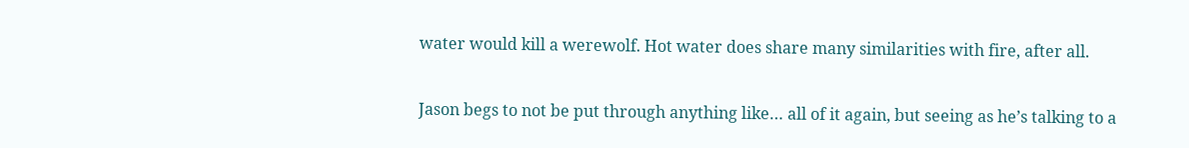water would kill a werewolf. Hot water does share many similarities with fire, after all.

Jason begs to not be put through anything like… all of it again, but seeing as he’s talking to a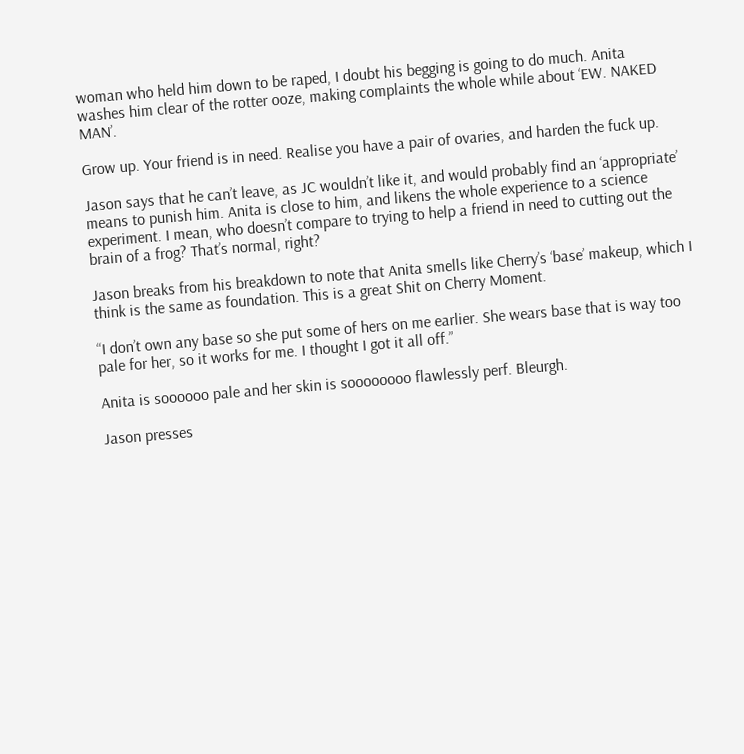woman who held him down to be raped, I doubt his begging is going to do much. Anita washes him clear of the rotter ooze, making complaints the whole while about ‘EW. NAKED MAN’.

Grow up. Your friend is in need. Realise you have a pair of ovaries, and harden the fuck up.

Jason says that he can’t leave, as JC wouldn’t like it, and would probably find an ‘appropriate’ means to punish him. Anita is close to him, and likens the whole experience to a science experiment. I mean, who doesn’t compare to trying to help a friend in need to cutting out the brain of a frog? That’s normal, right?

Jason breaks from his breakdown to note that Anita smells like Cherry’s ‘base’ makeup, which I think is the same as foundation. This is a great Shit on Cherry Moment.

“I don’t own any base so she put some of hers on me earlier. She wears base that is way too pale for her, so it works for me. I thought I got it all off.”

Anita is soooooo pale and her skin is soooooooo flawlessly perf. Bleurgh.

Jason presses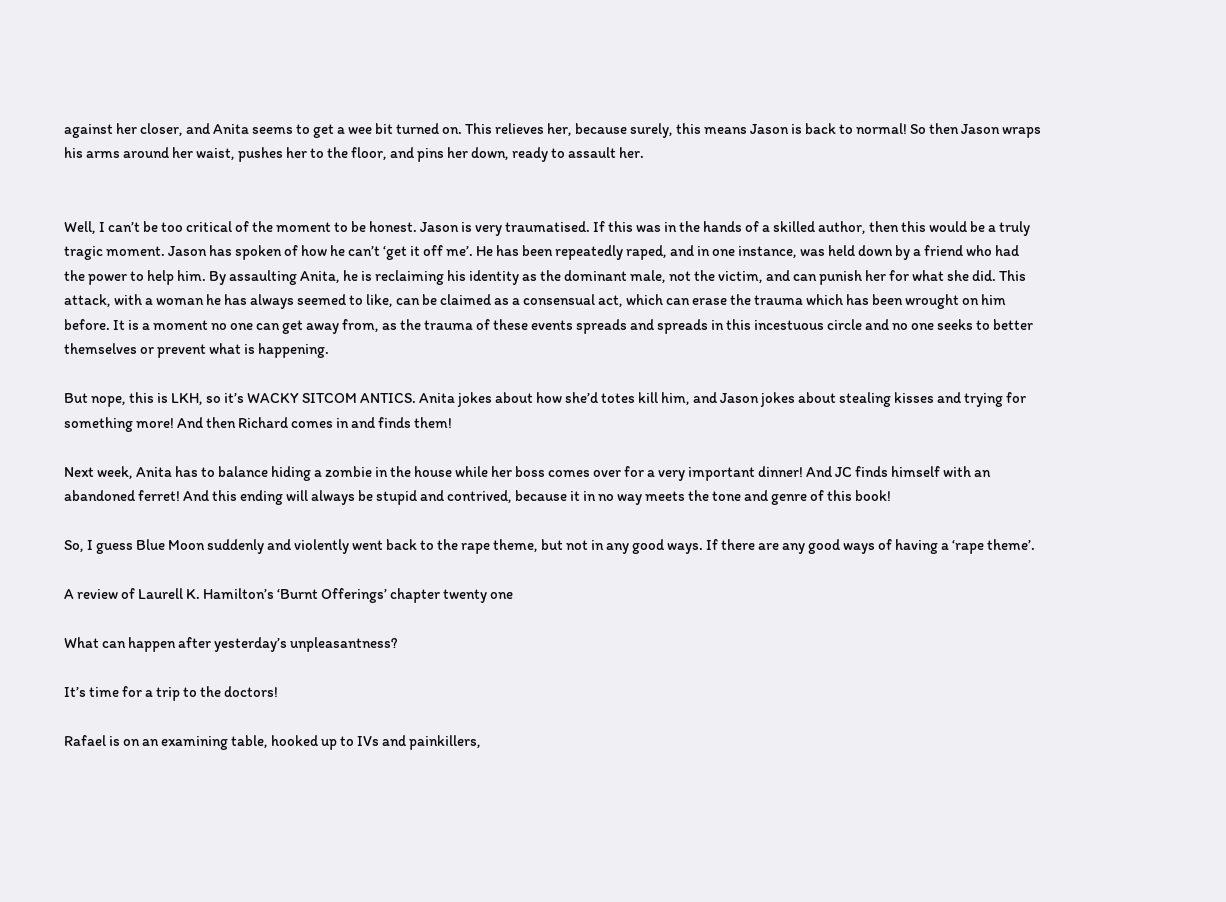against her closer, and Anita seems to get a wee bit turned on. This relieves her, because surely, this means Jason is back to normal! So then Jason wraps his arms around her waist, pushes her to the floor, and pins her down, ready to assault her.


Well, I can’t be too critical of the moment to be honest. Jason is very traumatised. If this was in the hands of a skilled author, then this would be a truly tragic moment. Jason has spoken of how he can’t ‘get it off me’. He has been repeatedly raped, and in one instance, was held down by a friend who had the power to help him. By assaulting Anita, he is reclaiming his identity as the dominant male, not the victim, and can punish her for what she did. This attack, with a woman he has always seemed to like, can be claimed as a consensual act, which can erase the trauma which has been wrought on him before. It is a moment no one can get away from, as the trauma of these events spreads and spreads in this incestuous circle and no one seeks to better themselves or prevent what is happening.

But nope, this is LKH, so it’s WACKY SITCOM ANTICS. Anita jokes about how she’d totes kill him, and Jason jokes about stealing kisses and trying for something more! And then Richard comes in and finds them!

Next week, Anita has to balance hiding a zombie in the house while her boss comes over for a very important dinner! And JC finds himself with an abandoned ferret! And this ending will always be stupid and contrived, because it in no way meets the tone and genre of this book!

So, I guess Blue Moon suddenly and violently went back to the rape theme, but not in any good ways. If there are any good ways of having a ‘rape theme’.

A review of Laurell K. Hamilton’s ‘Burnt Offerings’ chapter twenty one

What can happen after yesterday’s unpleasantness?

It’s time for a trip to the doctors!

Rafael is on an examining table, hooked up to IVs and painkillers,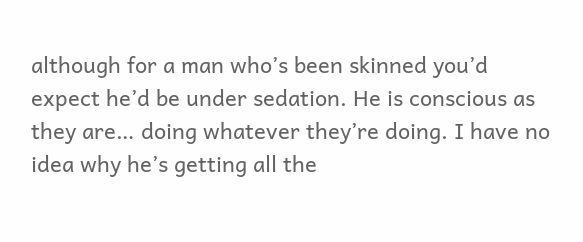although for a man who’s been skinned you’d expect he’d be under sedation. He is conscious as they are… doing whatever they’re doing. I have no idea why he’s getting all the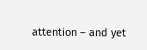attention – and yet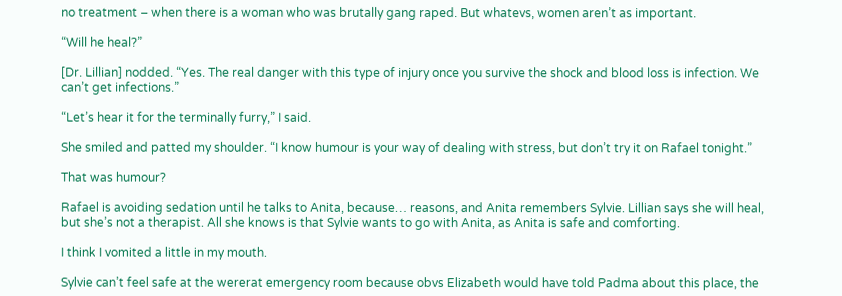no treatment – when there is a woman who was brutally gang raped. But whatevs, women aren’t as important.

“Will he heal?”

[Dr. Lillian] nodded. “Yes. The real danger with this type of injury once you survive the shock and blood loss is infection. We can’t get infections.”

“Let’s hear it for the terminally furry,” I said.

She smiled and patted my shoulder. “I know humour is your way of dealing with stress, but don’t try it on Rafael tonight.”

That was humour?

Rafael is avoiding sedation until he talks to Anita, because… reasons, and Anita remembers Sylvie. Lillian says she will heal, but she’s not a therapist. All she knows is that Sylvie wants to go with Anita, as Anita is safe and comforting.

I think I vomited a little in my mouth.

Sylvie can’t feel safe at the wererat emergency room because obvs Elizabeth would have told Padma about this place, the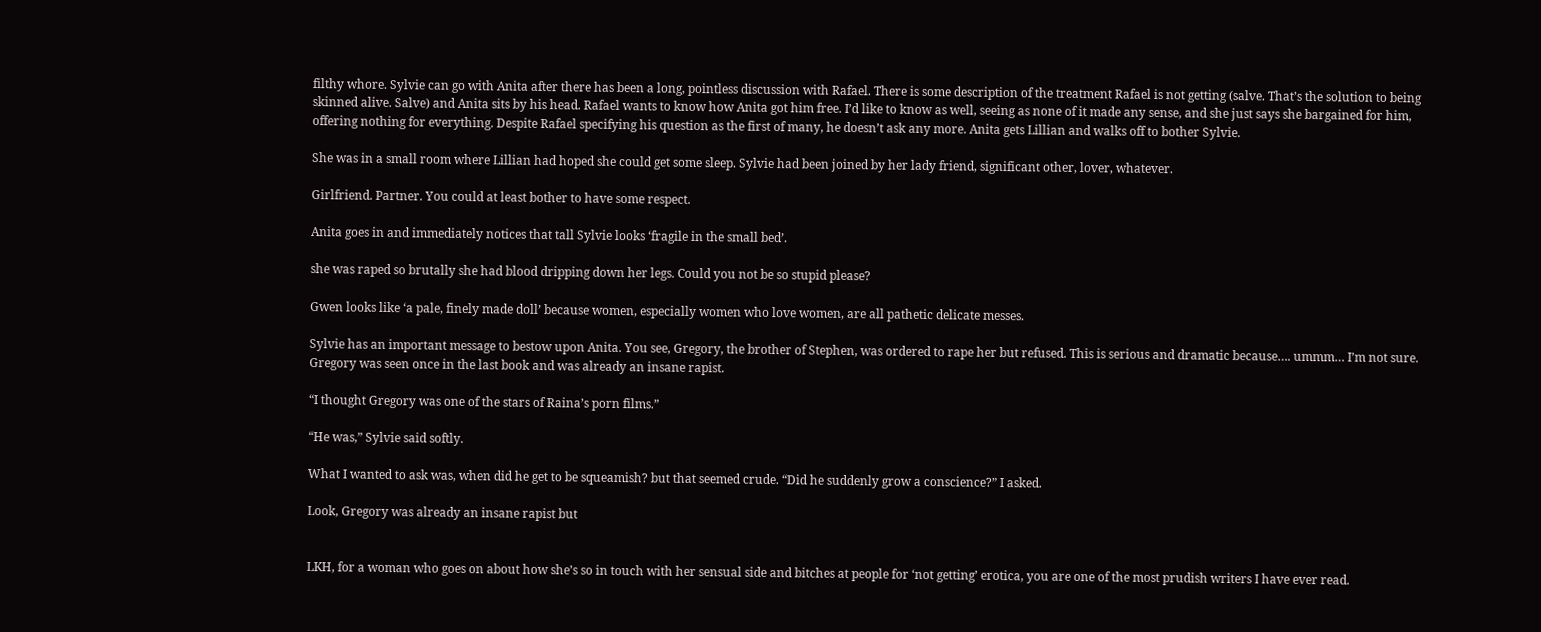filthy whore. Sylvie can go with Anita after there has been a long, pointless discussion with Rafael. There is some description of the treatment Rafael is not getting (salve. That’s the solution to being skinned alive. Salve) and Anita sits by his head. Rafael wants to know how Anita got him free. I’d like to know as well, seeing as none of it made any sense, and she just says she bargained for him, offering nothing for everything. Despite Rafael specifying his question as the first of many, he doesn’t ask any more. Anita gets Lillian and walks off to bother Sylvie.

She was in a small room where Lillian had hoped she could get some sleep. Sylvie had been joined by her lady friend, significant other, lover, whatever.

Girlfriend. Partner. You could at least bother to have some respect.

Anita goes in and immediately notices that tall Sylvie looks ‘fragile in the small bed’.

she was raped so brutally she had blood dripping down her legs. Could you not be so stupid please?

Gwen looks like ‘a pale, finely made doll’ because women, especially women who love women, are all pathetic delicate messes.

Sylvie has an important message to bestow upon Anita. You see, Gregory, the brother of Stephen, was ordered to rape her but refused. This is serious and dramatic because…. ummm… I’m not sure. Gregory was seen once in the last book and was already an insane rapist.

“I thought Gregory was one of the stars of Raina’s porn films.”

“He was,” Sylvie said softly.

What I wanted to ask was, when did he get to be squeamish? but that seemed crude. “Did he suddenly grow a conscience?” I asked.

Look, Gregory was already an insane rapist but


LKH, for a woman who goes on about how she’s so in touch with her sensual side and bitches at people for ‘not getting’ erotica, you are one of the most prudish writers I have ever read.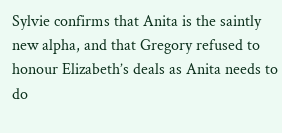Sylvie confirms that Anita is the saintly new alpha, and that Gregory refused to honour Elizabeth’s deals as Anita needs to do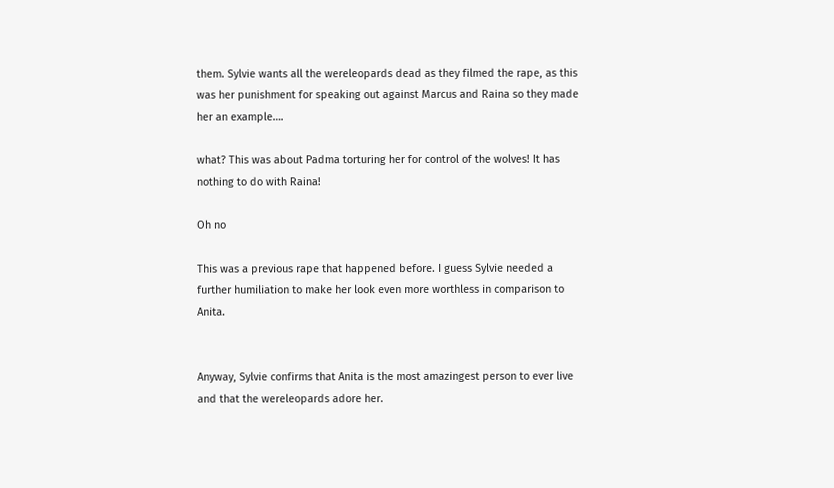them. Sylvie wants all the wereleopards dead as they filmed the rape, as this was her punishment for speaking out against Marcus and Raina so they made her an example….

what? This was about Padma torturing her for control of the wolves! It has nothing to do with Raina!

Oh no

This was a previous rape that happened before. I guess Sylvie needed a further humiliation to make her look even more worthless in comparison to Anita.


Anyway, Sylvie confirms that Anita is the most amazingest person to ever live and that the wereleopards adore her.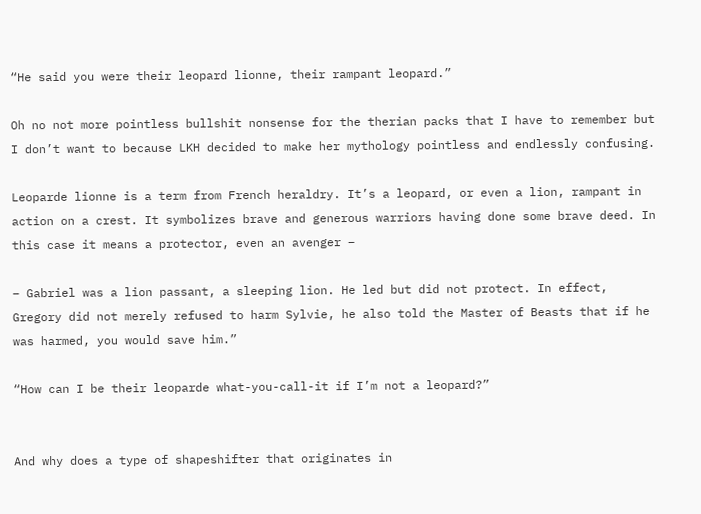“He said you were their leopard lionne, their rampant leopard.”

Oh no not more pointless bullshit nonsense for the therian packs that I have to remember but I don’t want to because LKH decided to make her mythology pointless and endlessly confusing.

Leoparde lionne is a term from French heraldry. It’s a leopard, or even a lion, rampant in action on a crest. It symbolizes brave and generous warriors having done some brave deed. In this case it means a protector, even an avenger –

– Gabriel was a lion passant, a sleeping lion. He led but did not protect. In effect, Gregory did not merely refused to harm Sylvie, he also told the Master of Beasts that if he was harmed, you would save him.”

“How can I be their leoparde what-you-call-it if I’m not a leopard?”


And why does a type of shapeshifter that originates in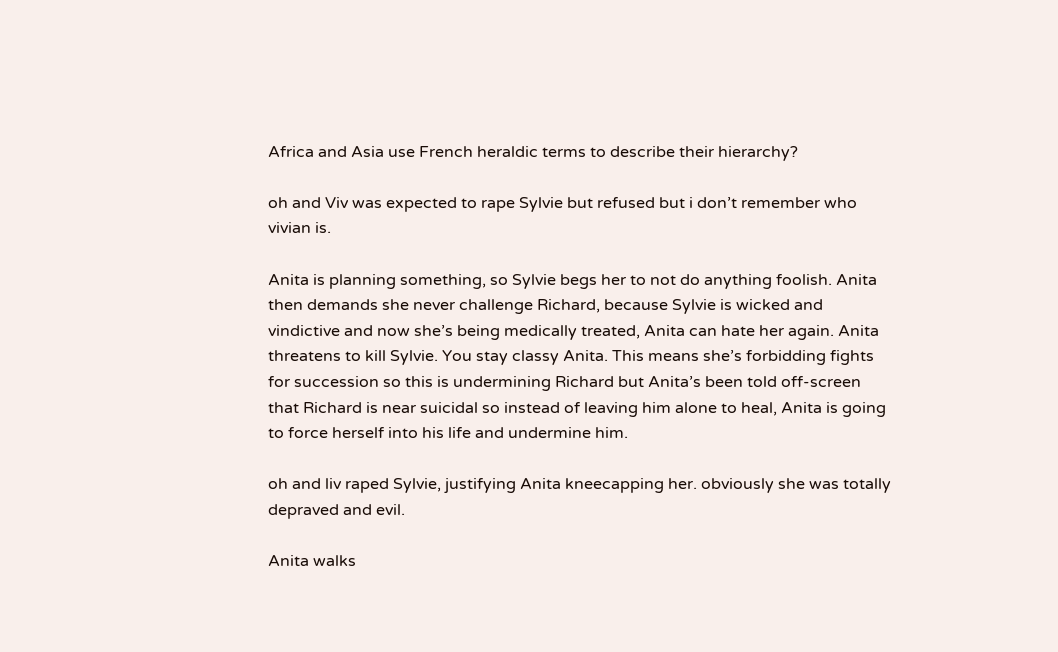Africa and Asia use French heraldic terms to describe their hierarchy?

oh and Viv was expected to rape Sylvie but refused but i don’t remember who vivian is.

Anita is planning something, so Sylvie begs her to not do anything foolish. Anita then demands she never challenge Richard, because Sylvie is wicked and vindictive and now she’s being medically treated, Anita can hate her again. Anita threatens to kill Sylvie. You stay classy Anita. This means she’s forbidding fights for succession so this is undermining Richard but Anita’s been told off-screen that Richard is near suicidal so instead of leaving him alone to heal, Anita is going to force herself into his life and undermine him.

oh and liv raped Sylvie, justifying Anita kneecapping her. obviously she was totally depraved and evil.

Anita walks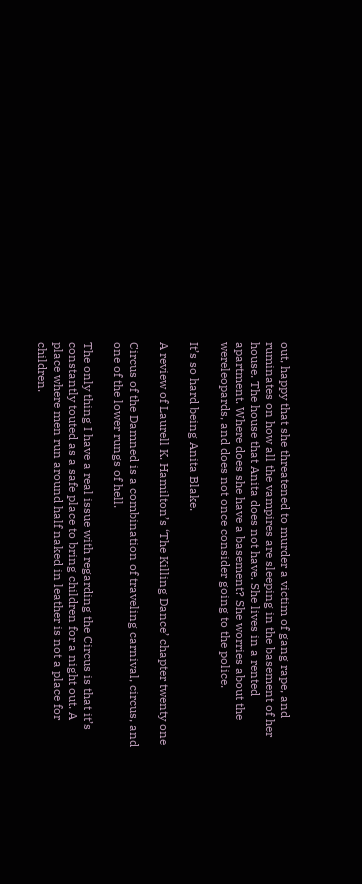out, happy that she threatened to murder a victim of gang rape, and ruminates on how all the vampires are sleeping in the basement of her house. The house that Anita does not have. She lives in a rented apartment. Where does she have a basement? She worries about the wereleopards, and does not once consider going to the police.

It’s so hard being Anita Blake.

A review of Laurell K. Hamilton’s ‘The Killing Dance’ chapter twenty one

Circus of the Damned is a combination of traveling carnival, circus, and one of the lower rungs of hell.

The only thing I have a real issue with regarding the Circus is that it’s constantly touted as a safe place to bring children for a night out. A place where men run around half naked in leather is not a place for children.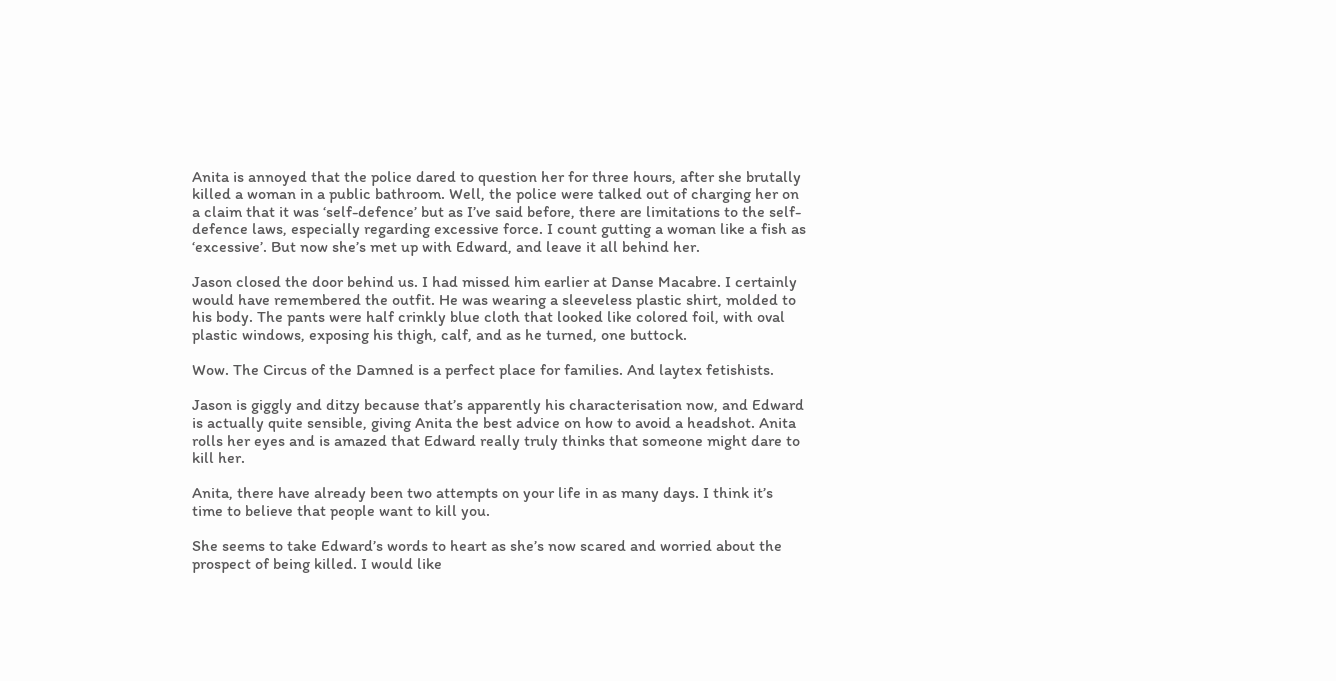Anita is annoyed that the police dared to question her for three hours, after she brutally killed a woman in a public bathroom. Well, the police were talked out of charging her on a claim that it was ‘self-defence’ but as I’ve said before, there are limitations to the self-defence laws, especially regarding excessive force. I count gutting a woman like a fish as ‘excessive’. But now she’s met up with Edward, and leave it all behind her.

Jason closed the door behind us. I had missed him earlier at Danse Macabre. I certainly would have remembered the outfit. He was wearing a sleeveless plastic shirt, molded to his body. The pants were half crinkly blue cloth that looked like colored foil, with oval plastic windows, exposing his thigh, calf, and as he turned, one buttock.

Wow. The Circus of the Damned is a perfect place for families. And laytex fetishists.

Jason is giggly and ditzy because that’s apparently his characterisation now, and Edward is actually quite sensible, giving Anita the best advice on how to avoid a headshot. Anita rolls her eyes and is amazed that Edward really truly thinks that someone might dare to kill her.

Anita, there have already been two attempts on your life in as many days. I think it’s time to believe that people want to kill you.

She seems to take Edward’s words to heart as she’s now scared and worried about the prospect of being killed. I would like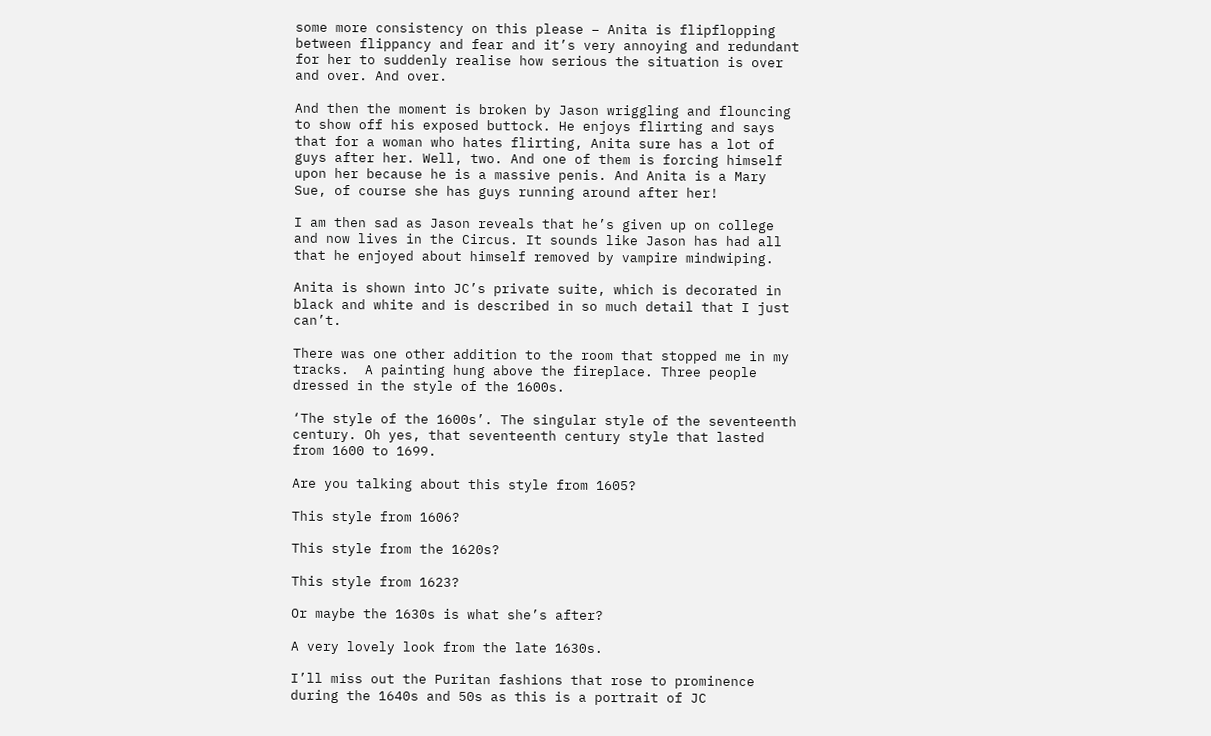some more consistency on this please – Anita is flipflopping between flippancy and fear and it’s very annoying and redundant for her to suddenly realise how serious the situation is over and over. And over.

And then the moment is broken by Jason wriggling and flouncing to show off his exposed buttock. He enjoys flirting and says that for a woman who hates flirting, Anita sure has a lot of guys after her. Well, two. And one of them is forcing himself upon her because he is a massive penis. And Anita is a Mary Sue, of course she has guys running around after her!

I am then sad as Jason reveals that he’s given up on college and now lives in the Circus. It sounds like Jason has had all that he enjoyed about himself removed by vampire mindwiping.

Anita is shown into JC’s private suite, which is decorated in black and white and is described in so much detail that I just can’t.

There was one other addition to the room that stopped me in my tracks.  A painting hung above the fireplace. Three people dressed in the style of the 1600s.

‘The style of the 1600s’. The singular style of the seventeenth century. Oh yes, that seventeenth century style that lasted from 1600 to 1699.

Are you talking about this style from 1605?

This style from 1606?

This style from the 1620s?

This style from 1623?

Or maybe the 1630s is what she’s after?

A very lovely look from the late 1630s.

I’ll miss out the Puritan fashions that rose to prominence during the 1640s and 50s as this is a portrait of JC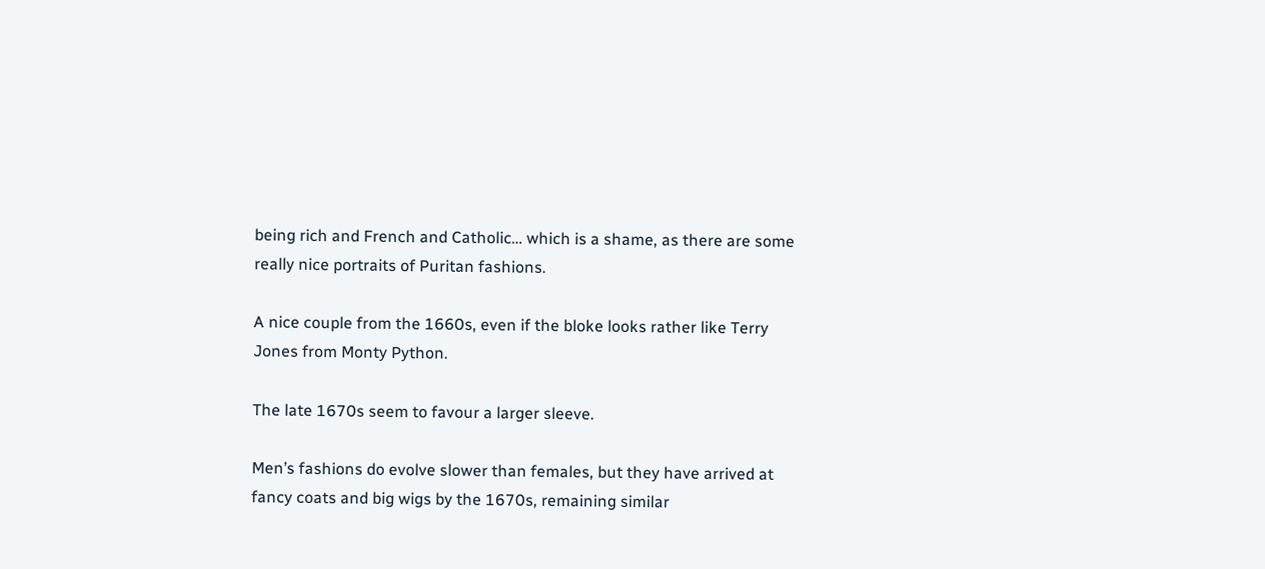being rich and French and Catholic… which is a shame, as there are some really nice portraits of Puritan fashions.

A nice couple from the 1660s, even if the bloke looks rather like Terry Jones from Monty Python.

The late 1670s seem to favour a larger sleeve.

Men’s fashions do evolve slower than females, but they have arrived at fancy coats and big wigs by the 1670s, remaining similar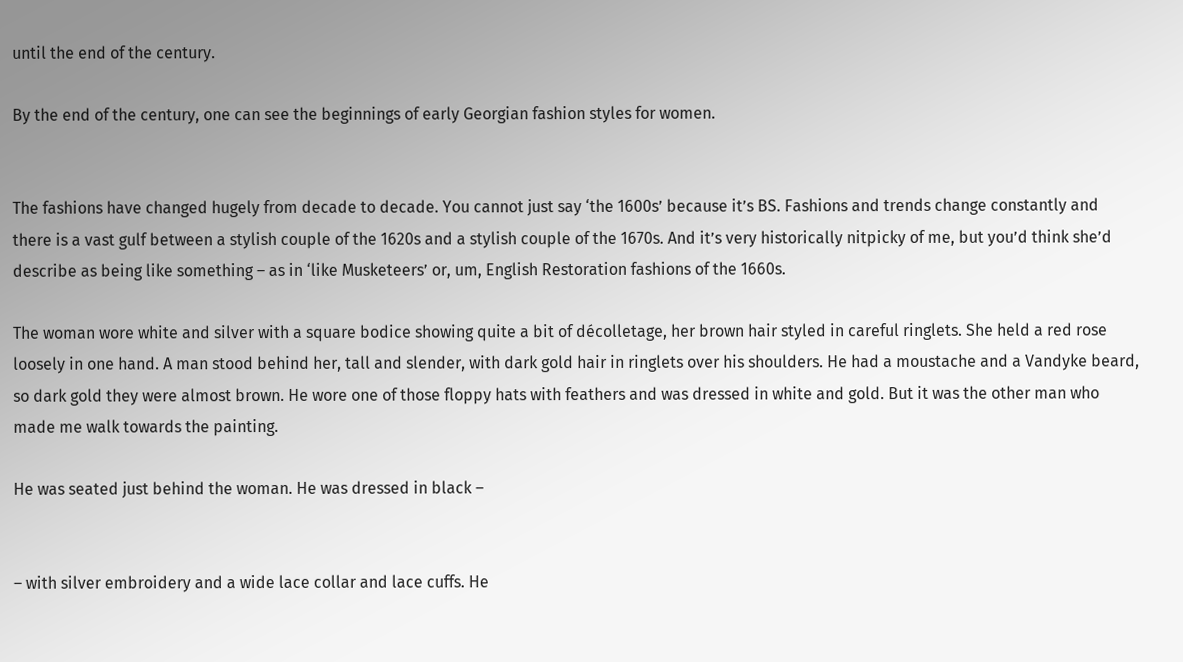until the end of the century.

By the end of the century, one can see the beginnings of early Georgian fashion styles for women.


The fashions have changed hugely from decade to decade. You cannot just say ‘the 1600s’ because it’s BS. Fashions and trends change constantly and there is a vast gulf between a stylish couple of the 1620s and a stylish couple of the 1670s. And it’s very historically nitpicky of me, but you’d think she’d describe as being like something – as in ‘like Musketeers’ or, um, English Restoration fashions of the 1660s.

The woman wore white and silver with a square bodice showing quite a bit of décolletage, her brown hair styled in careful ringlets. She held a red rose loosely in one hand. A man stood behind her, tall and slender, with dark gold hair in ringlets over his shoulders. He had a moustache and a Vandyke beard, so dark gold they were almost brown. He wore one of those floppy hats with feathers and was dressed in white and gold. But it was the other man who made me walk towards the painting.

He was seated just behind the woman. He was dressed in black –


– with silver embroidery and a wide lace collar and lace cuffs. He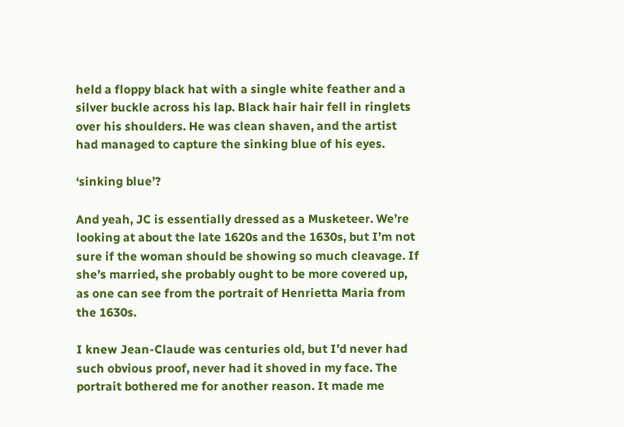held a floppy black hat with a single white feather and a silver buckle across his lap. Black hair hair fell in ringlets over his shoulders. He was clean shaven, and the artist had managed to capture the sinking blue of his eyes.

‘sinking blue’?

And yeah, JC is essentially dressed as a Musketeer. We’re looking at about the late 1620s and the 1630s, but I’m not sure if the woman should be showing so much cleavage. If she’s married, she probably ought to be more covered up, as one can see from the portrait of Henrietta Maria from the 1630s.

I knew Jean-Claude was centuries old, but I’d never had such obvious proof, never had it shoved in my face. The portrait bothered me for another reason. It made me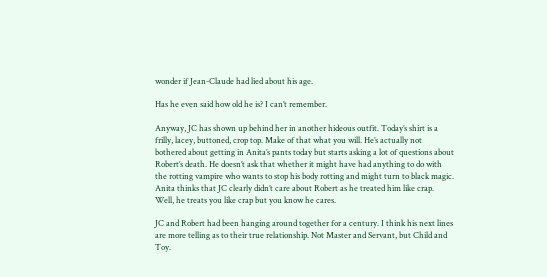wonder if Jean-Claude had lied about his age.

Has he even said how old he is? I can’t remember.

Anyway, JC has shown up behind her in another hideous outfit. Today’s shirt is a frilly, lacey, buttoned, crop top. Make of that what you will. He’s actually not bothered about getting in Anita’s pants today but starts asking a lot of questions about Robert’s death. He doesn’t ask that whether it might have had anything to do with the rotting vampire who wants to stop his body rotting and might turn to black magic. Anita thinks that JC clearly didn’t care about Robert as he treated him like crap. Well, he treats you like crap but you know he cares.

JC and Robert had been hanging around together for a century. I think his next lines are more telling as to their true relationship. Not Master and Servant, but Child and Toy.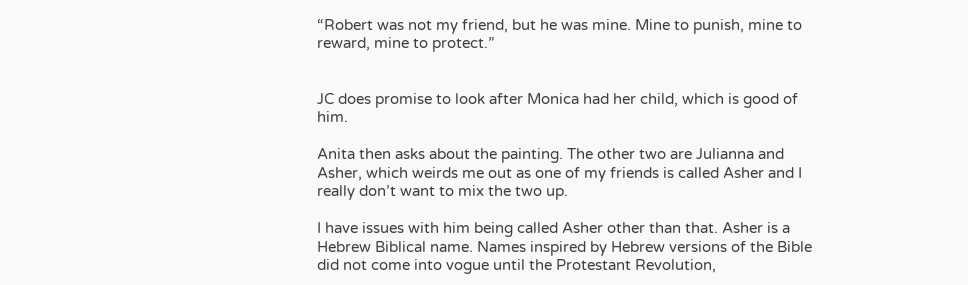“Robert was not my friend, but he was mine. Mine to punish, mine to reward, mine to protect.”


JC does promise to look after Monica had her child, which is good of him.

Anita then asks about the painting. The other two are Julianna and Asher, which weirds me out as one of my friends is called Asher and I really don’t want to mix the two up.

I have issues with him being called Asher other than that. Asher is a Hebrew Biblical name. Names inspired by Hebrew versions of the Bible did not come into vogue until the Protestant Revolution,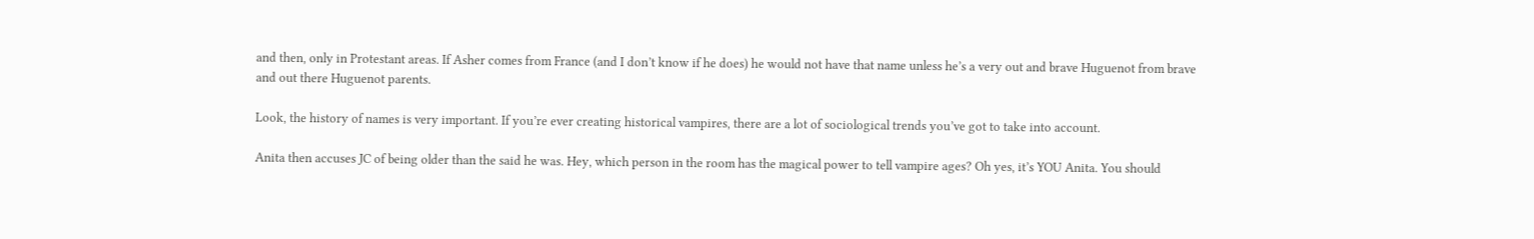and then, only in Protestant areas. If Asher comes from France (and I don’t know if he does) he would not have that name unless he’s a very out and brave Huguenot from brave and out there Huguenot parents.

Look, the history of names is very important. If you’re ever creating historical vampires, there are a lot of sociological trends you’ve got to take into account.

Anita then accuses JC of being older than the said he was. Hey, which person in the room has the magical power to tell vampire ages? Oh yes, it’s YOU Anita. You should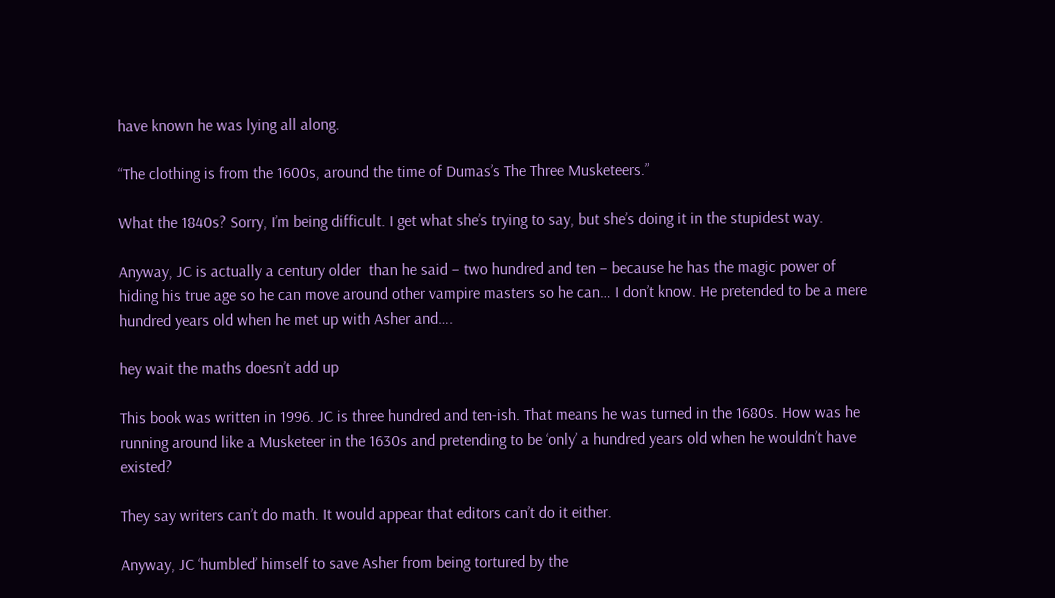have known he was lying all along.

“The clothing is from the 1600s, around the time of Dumas’s The Three Musketeers.”

What the 1840s? Sorry, I’m being difficult. I get what she’s trying to say, but she’s doing it in the stupidest way.

Anyway, JC is actually a century older  than he said – two hundred and ten – because he has the magic power of hiding his true age so he can move around other vampire masters so he can… I don’t know. He pretended to be a mere hundred years old when he met up with Asher and….

hey wait the maths doesn’t add up

This book was written in 1996. JC is three hundred and ten-ish. That means he was turned in the 1680s. How was he running around like a Musketeer in the 1630s and pretending to be ‘only’ a hundred years old when he wouldn’t have existed?

They say writers can’t do math. It would appear that editors can’t do it either.

Anyway, JC ‘humbled’ himself to save Asher from being tortured by the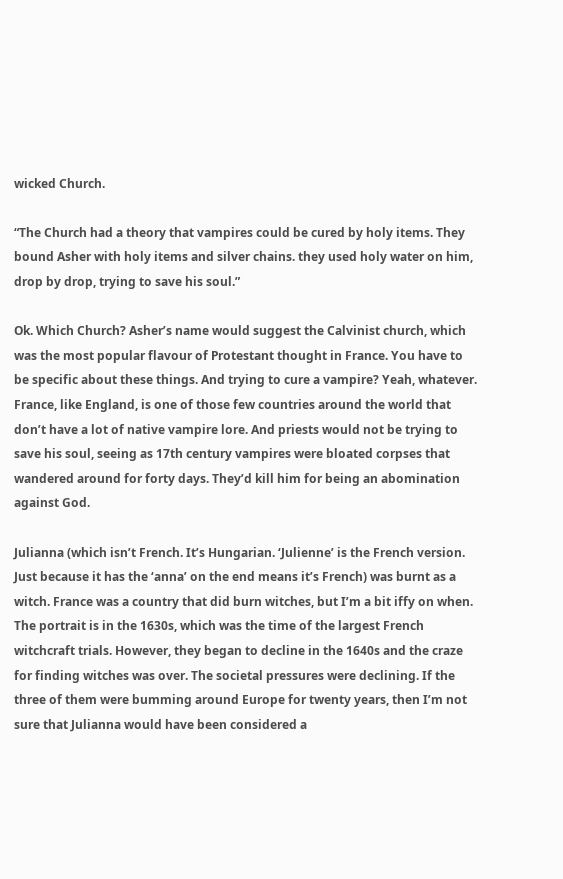wicked Church.

“The Church had a theory that vampires could be cured by holy items. They bound Asher with holy items and silver chains. they used holy water on him, drop by drop, trying to save his soul.”

Ok. Which Church? Asher’s name would suggest the Calvinist church, which was the most popular flavour of Protestant thought in France. You have to be specific about these things. And trying to cure a vampire? Yeah, whatever. France, like England, is one of those few countries around the world that don’t have a lot of native vampire lore. And priests would not be trying to save his soul, seeing as 17th century vampires were bloated corpses that wandered around for forty days. They’d kill him for being an abomination against God.

Julianna (which isn’t French. It’s Hungarian. ‘Julienne’ is the French version. Just because it has the ‘anna’ on the end means it’s French) was burnt as a witch. France was a country that did burn witches, but I’m a bit iffy on when. The portrait is in the 1630s, which was the time of the largest French witchcraft trials. However, they began to decline in the 1640s and the craze for finding witches was over. The societal pressures were declining. If the three of them were bumming around Europe for twenty years, then I’m not sure that Julianna would have been considered a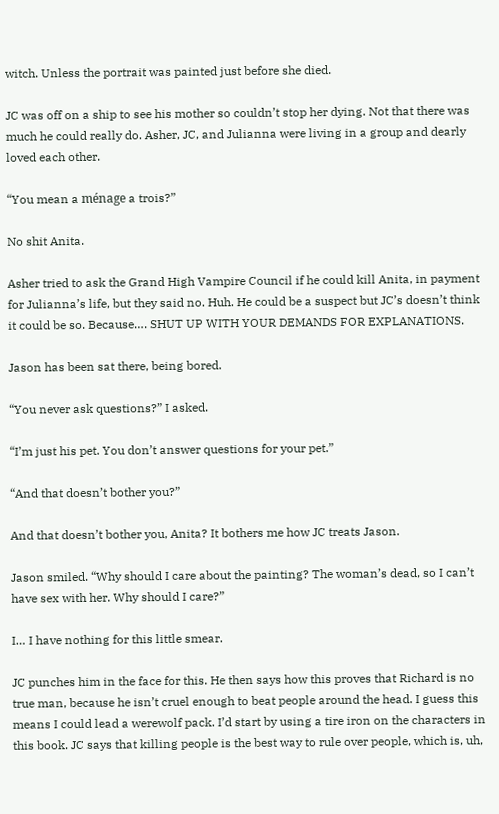witch. Unless the portrait was painted just before she died.

JC was off on a ship to see his mother so couldn’t stop her dying. Not that there was much he could really do. Asher, JC, and Julianna were living in a group and dearly loved each other.

“You mean a ménage a trois?”

No shit Anita.

Asher tried to ask the Grand High Vampire Council if he could kill Anita, in payment for Julianna’s life, but they said no. Huh. He could be a suspect but JC’s doesn’t think it could be so. Because…. SHUT UP WITH YOUR DEMANDS FOR EXPLANATIONS.

Jason has been sat there, being bored.

“You never ask questions?” I asked.

“I’m just his pet. You don’t answer questions for your pet.”

“And that doesn’t bother you?”

And that doesn’t bother you, Anita? It bothers me how JC treats Jason.

Jason smiled. “Why should I care about the painting? The woman’s dead, so I can’t have sex with her. Why should I care?”

I… I have nothing for this little smear.

JC punches him in the face for this. He then says how this proves that Richard is no true man, because he isn’t cruel enough to beat people around the head. I guess this means I could lead a werewolf pack. I’d start by using a tire iron on the characters in this book. JC says that killing people is the best way to rule over people, which is, uh,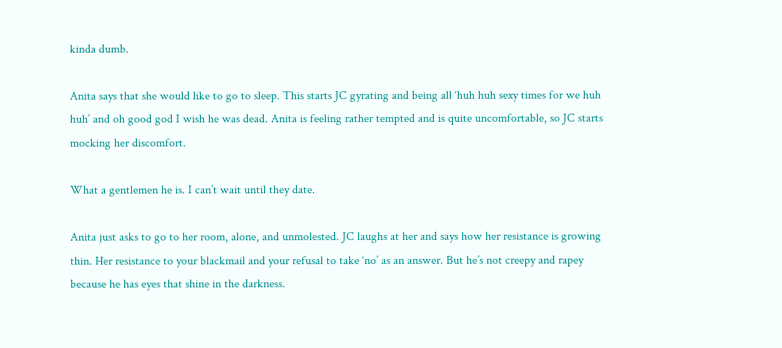kinda dumb.

Anita says that she would like to go to sleep. This starts JC gyrating and being all ‘huh huh sexy times for we huh huh’ and oh good god I wish he was dead. Anita is feeling rather tempted and is quite uncomfortable, so JC starts mocking her discomfort.

What a gentlemen he is. I can’t wait until they date.

Anita just asks to go to her room, alone, and unmolested. JC laughs at her and says how her resistance is growing thin. Her resistance to your blackmail and your refusal to take ‘no’ as an answer. But he’s not creepy and rapey because he has eyes that shine in the darkness.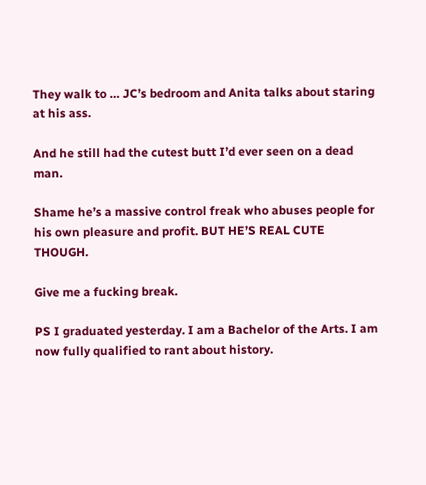They walk to … JC’s bedroom and Anita talks about staring at his ass.

And he still had the cutest butt I’d ever seen on a dead man.

Shame he’s a massive control freak who abuses people for his own pleasure and profit. BUT HE’S REAL CUTE THOUGH.

Give me a fucking break.

PS I graduated yesterday. I am a Bachelor of the Arts. I am now fully qualified to rant about history.